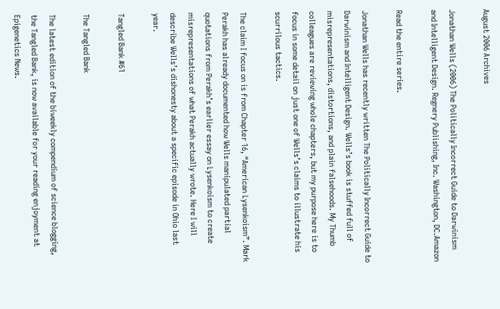August 2006 Archives

Jonathan Wells (2006) The Politically Incorrect Guide to Darwinism and Intelligent Design. Regnery Publishing, Inc. Washington, DC.Amazon

Read the entire series.

Jonathan Wells has recently written The Politically Incorrect Guide to Darwinism and Intelligent Design. Wells’s book is stuffed full of misrepresentations, distortions, and plain falsehoods. My Thumb colleagues are reviewing whole chapters, but my purpose here is to focus in some detail on just one of Wells’s claims to illustrate his scurrilous tactics.

The claim I focus on is from Chapter 16, “American Lysenkoism”. Mark Perakh has already documented how Wells manipulated partial quotations from Perakh’s earlier essay on Lysenkoism to create misrepresentations of what Perakh actually wrote. Here I will describe Wells’s dishonesty about a specific episode in Ohio last year.

Tangled Bank #61

The Tangled Bank

The latest edition of the biweekly compendium of science blogging, the Tangled Bank, is now available for your reading enjoyment at Epigenetics News.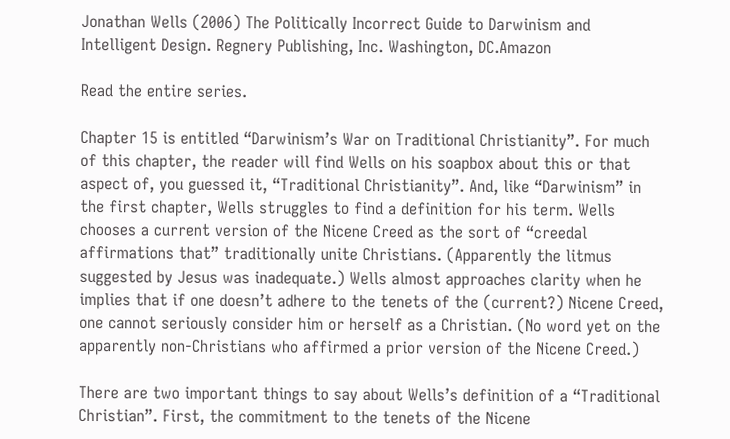Jonathan Wells (2006) The Politically Incorrect Guide to Darwinism and Intelligent Design. Regnery Publishing, Inc. Washington, DC.Amazon

Read the entire series.

Chapter 15 is entitled “Darwinism’s War on Traditional Christianity”. For much of this chapter, the reader will find Wells on his soapbox about this or that aspect of, you guessed it, “Traditional Christianity”. And, like “Darwinism” in the first chapter, Wells struggles to find a definition for his term. Wells chooses a current version of the Nicene Creed as the sort of “creedal affirmations that” traditionally unite Christians. (Apparently the litmus suggested by Jesus was inadequate.) Wells almost approaches clarity when he implies that if one doesn’t adhere to the tenets of the (current?) Nicene Creed, one cannot seriously consider him or herself as a Christian. (No word yet on the apparently non-Christians who affirmed a prior version of the Nicene Creed.)

There are two important things to say about Wells’s definition of a “Traditional Christian”. First, the commitment to the tenets of the Nicene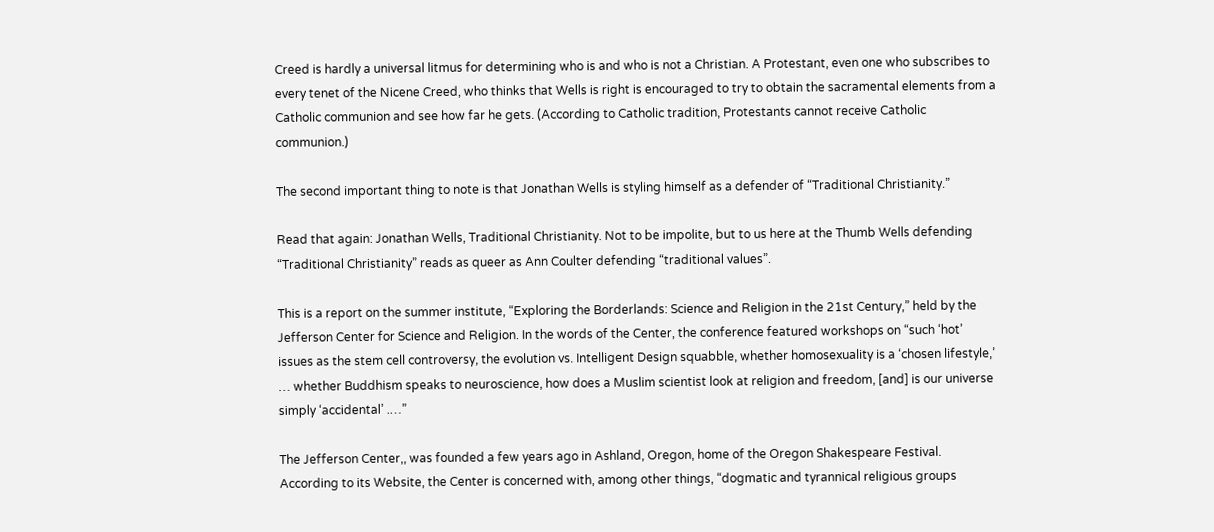Creed is hardly a universal litmus for determining who is and who is not a Christian. A Protestant, even one who subscribes to every tenet of the Nicene Creed, who thinks that Wells is right is encouraged to try to obtain the sacramental elements from a Catholic communion and see how far he gets. (According to Catholic tradition, Protestants cannot receive Catholic communion.)

The second important thing to note is that Jonathan Wells is styling himself as a defender of “Traditional Christianity.”

Read that again: Jonathan Wells, Traditional Christianity. Not to be impolite, but to us here at the Thumb Wells defending “Traditional Christianity” reads as queer as Ann Coulter defending “traditional values”.

This is a report on the summer institute, “Exploring the Borderlands: Science and Religion in the 21st Century,” held by the Jefferson Center for Science and Religion. In the words of the Center, the conference featured workshops on “such ‘hot’ issues as the stem cell controversy, the evolution vs. Intelligent Design squabble, whether homosexuality is a ‘chosen lifestyle,’ … whether Buddhism speaks to neuroscience, how does a Muslim scientist look at religion and freedom, [and] is our universe simply ‘accidental’ .…”

The Jefferson Center,, was founded a few years ago in Ashland, Oregon, home of the Oregon Shakespeare Festival. According to its Website, the Center is concerned with, among other things, “dogmatic and tyrannical religious groups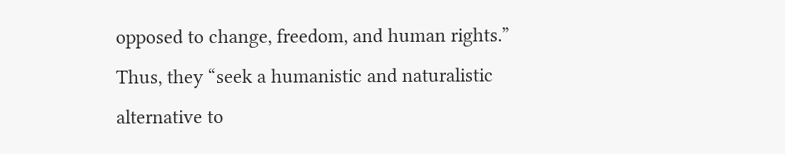opposed to change, freedom, and human rights.” Thus, they “seek a humanistic and naturalistic alternative to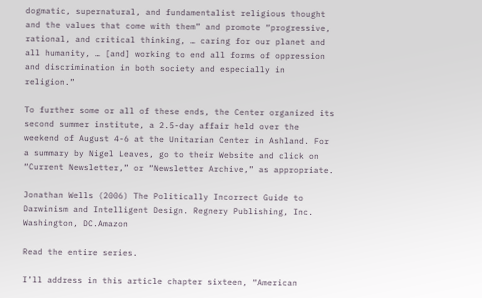dogmatic, supernatural, and fundamentalist religious thought and the values that come with them” and promote “progressive, rational, and critical thinking, … caring for our planet and all humanity, … [and] working to end all forms of oppression and discrimination in both society and especially in religion.”

To further some or all of these ends, the Center organized its second summer institute, a 2.5-day affair held over the weekend of August 4-6 at the Unitarian Center in Ashland. For a summary by Nigel Leaves, go to their Website and click on “Current Newsletter,” or “Newsletter Archive,” as appropriate.

Jonathan Wells (2006) The Politically Incorrect Guide to Darwinism and Intelligent Design. Regnery Publishing, Inc. Washington, DC.Amazon

Read the entire series.

I’ll address in this article chapter sixteen, “American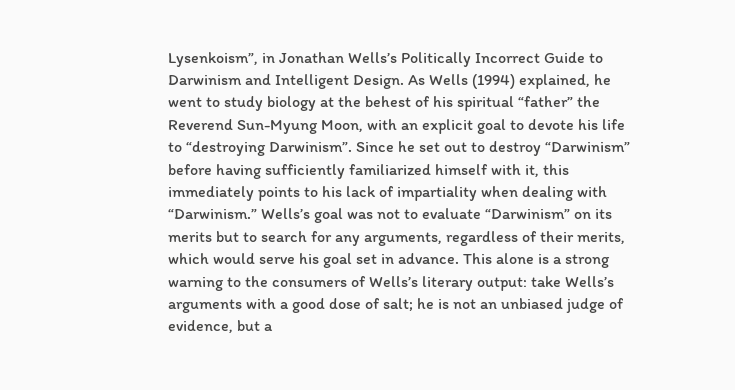Lysenkoism”, in Jonathan Wells’s Politically Incorrect Guide to Darwinism and Intelligent Design. As Wells (1994) explained, he went to study biology at the behest of his spiritual “father” the Reverend Sun-Myung Moon, with an explicit goal to devote his life to “destroying Darwinism”. Since he set out to destroy “Darwinism” before having sufficiently familiarized himself with it, this immediately points to his lack of impartiality when dealing with “Darwinism.” Wells’s goal was not to evaluate “Darwinism” on its merits but to search for any arguments, regardless of their merits, which would serve his goal set in advance. This alone is a strong warning to the consumers of Wells’s literary output: take Wells’s arguments with a good dose of salt; he is not an unbiased judge of evidence, but a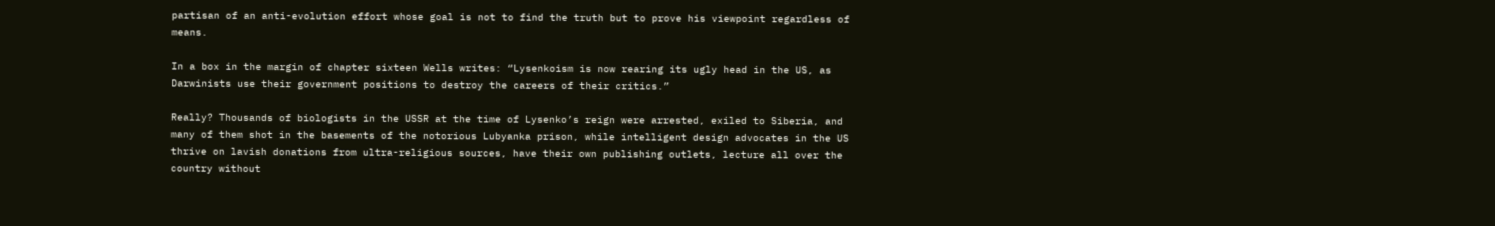partisan of an anti-evolution effort whose goal is not to find the truth but to prove his viewpoint regardless of means.

In a box in the margin of chapter sixteen Wells writes: “Lysenkoism is now rearing its ugly head in the US, as Darwinists use their government positions to destroy the careers of their critics.”

Really? Thousands of biologists in the USSR at the time of Lysenko’s reign were arrested, exiled to Siberia, and many of them shot in the basements of the notorious Lubyanka prison, while intelligent design advocates in the US thrive on lavish donations from ultra-religious sources, have their own publishing outlets, lecture all over the country without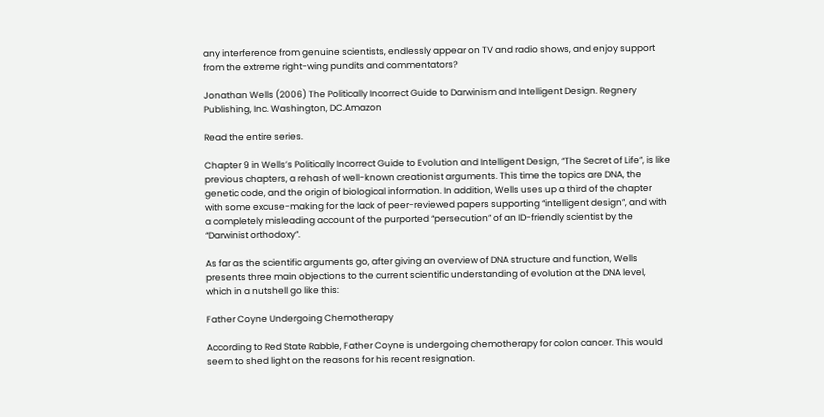any interference from genuine scientists, endlessly appear on TV and radio shows, and enjoy support from the extreme right-wing pundits and commentators?

Jonathan Wells (2006) The Politically Incorrect Guide to Darwinism and Intelligent Design. Regnery Publishing, Inc. Washington, DC.Amazon

Read the entire series.

Chapter 9 in Wells’s Politically Incorrect Guide to Evolution and Intelligent Design, “The Secret of Life”, is like previous chapters, a rehash of well-known creationist arguments. This time the topics are DNA, the genetic code, and the origin of biological information. In addition, Wells uses up a third of the chapter with some excuse-making for the lack of peer-reviewed papers supporting “intelligent design”, and with a completely misleading account of the purported “persecution” of an ID-friendly scientist by the “Darwinist orthodoxy”.

As far as the scientific arguments go, after giving an overview of DNA structure and function, Wells presents three main objections to the current scientific understanding of evolution at the DNA level, which in a nutshell go like this:

Father Coyne Undergoing Chemotherapy

According to Red State Rabble, Father Coyne is undergoing chemotherapy for colon cancer. This would seem to shed light on the reasons for his recent resignation.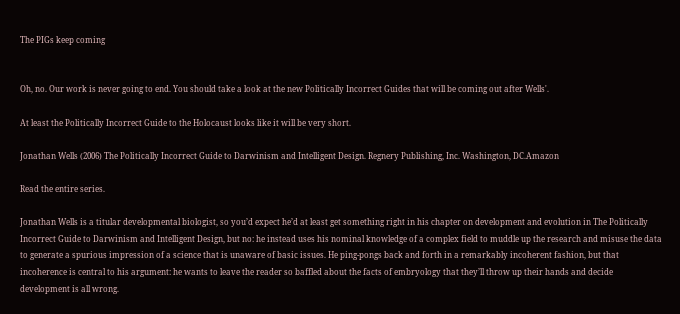The PIGs keep coming


Oh, no. Our work is never going to end. You should take a look at the new Politically Incorrect Guides that will be coming out after Wells'.

At least the Politically Incorrect Guide to the Holocaust looks like it will be very short.

Jonathan Wells (2006) The Politically Incorrect Guide to Darwinism and Intelligent Design. Regnery Publishing, Inc. Washington, DC.Amazon

Read the entire series.

Jonathan Wells is a titular developmental biologist, so you’d expect he’d at least get something right in his chapter on development and evolution in The Politically Incorrect Guide to Darwinism and Intelligent Design, but no: he instead uses his nominal knowledge of a complex field to muddle up the research and misuse the data to generate a spurious impression of a science that is unaware of basic issues. He ping-pongs back and forth in a remarkably incoherent fashion, but that incoherence is central to his argument: he wants to leave the reader so baffled about the facts of embryology that they’ll throw up their hands and decide development is all wrong.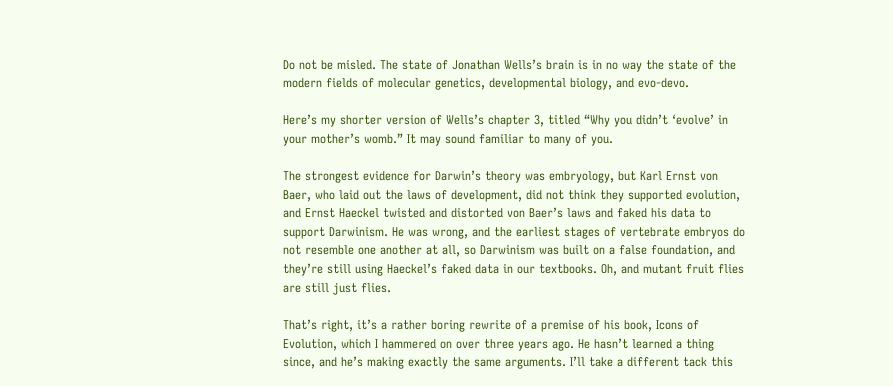Do not be misled. The state of Jonathan Wells’s brain is in no way the state of the modern fields of molecular genetics, developmental biology, and evo-devo.

Here’s my shorter version of Wells’s chapter 3, titled “Why you didn’t ‘evolve’ in your mother’s womb.” It may sound familiar to many of you.

The strongest evidence for Darwin’s theory was embryology, but Karl Ernst von Baer, who laid out the laws of development, did not think they supported evolution, and Ernst Haeckel twisted and distorted von Baer’s laws and faked his data to support Darwinism. He was wrong, and the earliest stages of vertebrate embryos do not resemble one another at all, so Darwinism was built on a false foundation, and they’re still using Haeckel’s faked data in our textbooks. Oh, and mutant fruit flies are still just flies.

That’s right, it’s a rather boring rewrite of a premise of his book, Icons of Evolution, which I hammered on over three years ago. He hasn’t learned a thing since, and he’s making exactly the same arguments. I’ll take a different tack this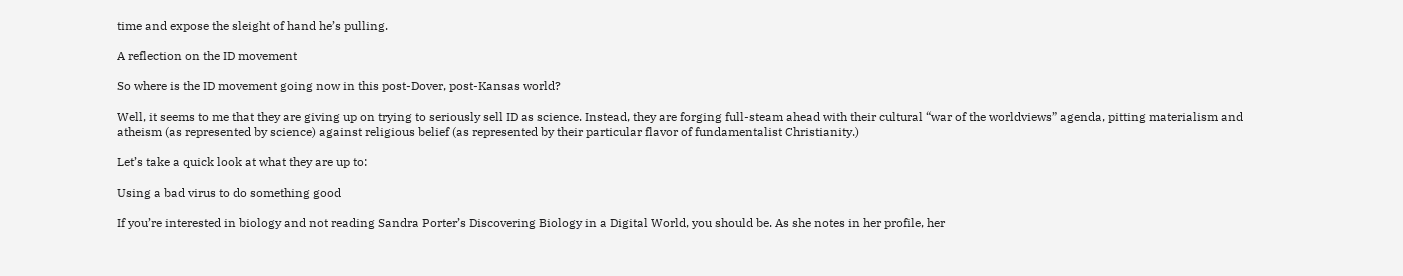time and expose the sleight of hand he’s pulling.

A reflection on the ID movement

So where is the ID movement going now in this post-Dover, post-Kansas world?

Well, it seems to me that they are giving up on trying to seriously sell ID as science. Instead, they are forging full-steam ahead with their cultural “war of the worldviews” agenda, pitting materialism and atheism (as represented by science) against religious belief (as represented by their particular flavor of fundamentalist Christianity.)

Let’s take a quick look at what they are up to:

Using a bad virus to do something good

If you’re interested in biology and not reading Sandra Porter’s Discovering Biology in a Digital World, you should be. As she notes in her profile, her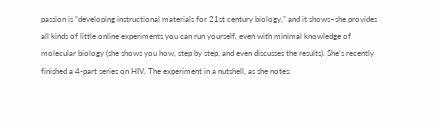passion is “developing instructional materials for 21st century biology,” and it shows–she provides all kinds of little online experiments you can run yourself, even with minimal knowledge of molecular biology (she shows you how, step by step, and even discusses the results). She’s recently finished a 4-part series on HIV. The experiment in a nutshell, as she notes: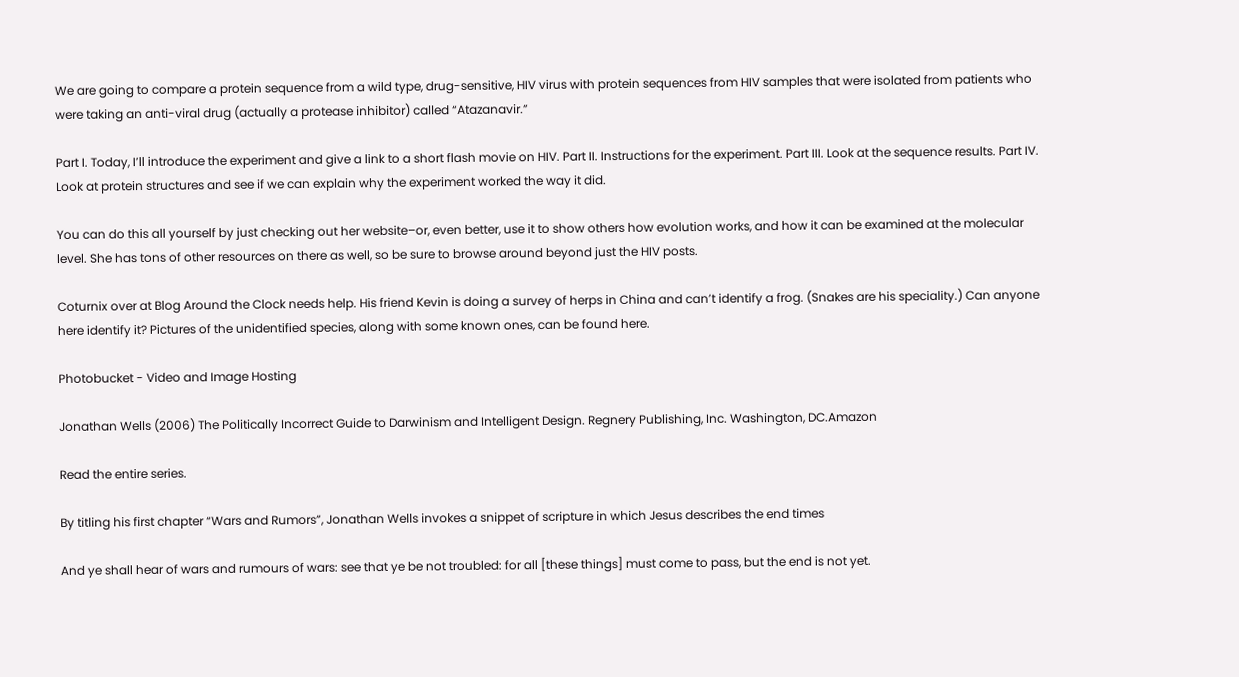We are going to compare a protein sequence from a wild type, drug-sensitive, HIV virus with protein sequences from HIV samples that were isolated from patients who were taking an anti-viral drug (actually a protease inhibitor) called “Atazanavir.”

Part I. Today, I’ll introduce the experiment and give a link to a short flash movie on HIV. Part II. Instructions for the experiment. Part III. Look at the sequence results. Part IV. Look at protein structures and see if we can explain why the experiment worked the way it did.

You can do this all yourself by just checking out her website–or, even better, use it to show others how evolution works, and how it can be examined at the molecular level. She has tons of other resources on there as well, so be sure to browse around beyond just the HIV posts.

Coturnix over at Blog Around the Clock needs help. His friend Kevin is doing a survey of herps in China and can’t identify a frog. (Snakes are his speciality.) Can anyone here identify it? Pictures of the unidentified species, along with some known ones, can be found here.

Photobucket - Video and Image Hosting

Jonathan Wells (2006) The Politically Incorrect Guide to Darwinism and Intelligent Design. Regnery Publishing, Inc. Washington, DC.Amazon

Read the entire series.

By titling his first chapter “Wars and Rumors”, Jonathan Wells invokes a snippet of scripture in which Jesus describes the end times

And ye shall hear of wars and rumours of wars: see that ye be not troubled: for all [these things] must come to pass, but the end is not yet.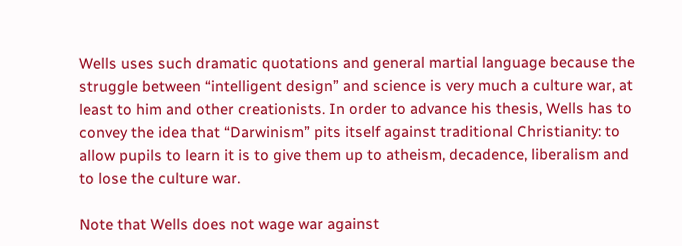Wells uses such dramatic quotations and general martial language because the struggle between “intelligent design” and science is very much a culture war, at least to him and other creationists. In order to advance his thesis, Wells has to convey the idea that “Darwinism” pits itself against traditional Christianity: to allow pupils to learn it is to give them up to atheism, decadence, liberalism and to lose the culture war.

Note that Wells does not wage war against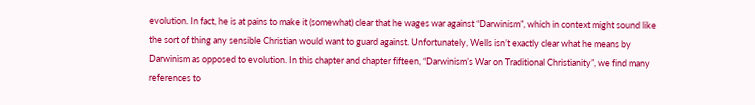evolution. In fact, he is at pains to make it (somewhat) clear that he wages war against “Darwinism”, which in context might sound like the sort of thing any sensible Christian would want to guard against. Unfortunately, Wells isn’t exactly clear what he means by Darwinism as opposed to evolution. In this chapter and chapter fifteen, “Darwinism’s War on Traditional Christianity”, we find many references to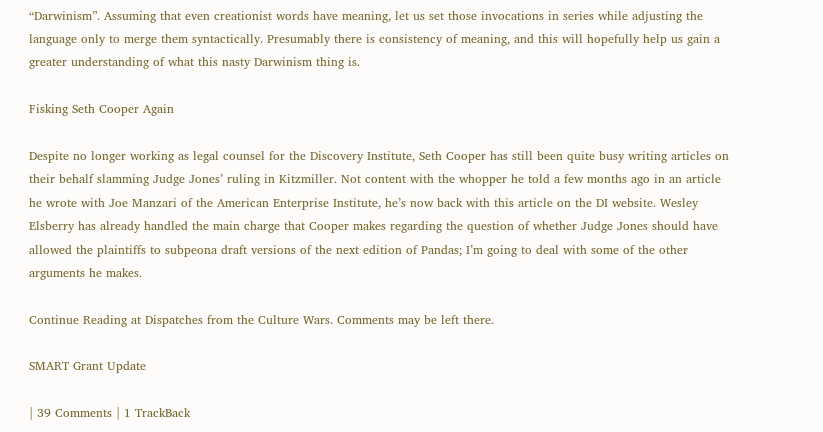“Darwinism”. Assuming that even creationist words have meaning, let us set those invocations in series while adjusting the language only to merge them syntactically. Presumably there is consistency of meaning, and this will hopefully help us gain a greater understanding of what this nasty Darwinism thing is.

Fisking Seth Cooper Again

Despite no longer working as legal counsel for the Discovery Institute, Seth Cooper has still been quite busy writing articles on their behalf slamming Judge Jones’ ruling in Kitzmiller. Not content with the whopper he told a few months ago in an article he wrote with Joe Manzari of the American Enterprise Institute, he’s now back with this article on the DI website. Wesley Elsberry has already handled the main charge that Cooper makes regarding the question of whether Judge Jones should have allowed the plaintiffs to subpeona draft versions of the next edition of Pandas; I’m going to deal with some of the other arguments he makes.

Continue Reading at Dispatches from the Culture Wars. Comments may be left there.

SMART Grant Update

| 39 Comments | 1 TrackBack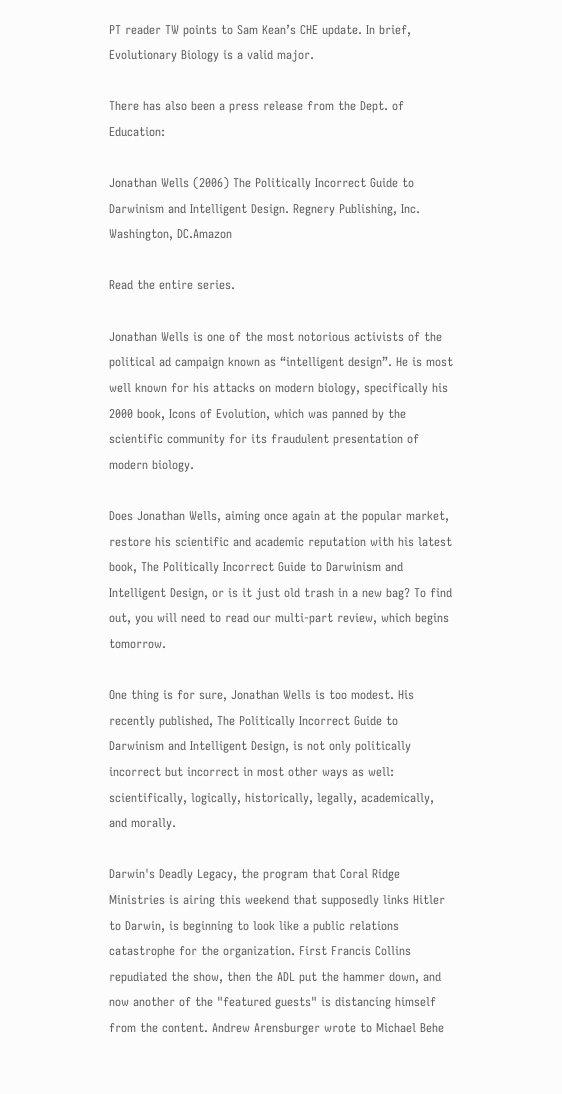PT reader TW points to Sam Kean’s CHE update. In brief, Evolutionary Biology is a valid major.

There has also been a press release from the Dept. of Education:

Jonathan Wells (2006) The Politically Incorrect Guide to Darwinism and Intelligent Design. Regnery Publishing, Inc. Washington, DC.Amazon

Read the entire series.

Jonathan Wells is one of the most notorious activists of the political ad campaign known as “intelligent design”. He is most well known for his attacks on modern biology, specifically his 2000 book, Icons of Evolution, which was panned by the scientific community for its fraudulent presentation of modern biology.

Does Jonathan Wells, aiming once again at the popular market, restore his scientific and academic reputation with his latest book, The Politically Incorrect Guide to Darwinism and Intelligent Design, or is it just old trash in a new bag? To find out, you will need to read our multi-part review, which begins tomorrow.

One thing is for sure, Jonathan Wells is too modest. His recently published, The Politically Incorrect Guide to Darwinism and Intelligent Design, is not only politically incorrect but incorrect in most other ways as well: scientifically, logically, historically, legally, academically, and morally.

Darwin's Deadly Legacy, the program that Coral Ridge Ministries is airing this weekend that supposedly links Hitler to Darwin, is beginning to look like a public relations catastrophe for the organization. First Francis Collins repudiated the show, then the ADL put the hammer down, and now another of the "featured guests" is distancing himself from the content. Andrew Arensburger wrote to Michael Behe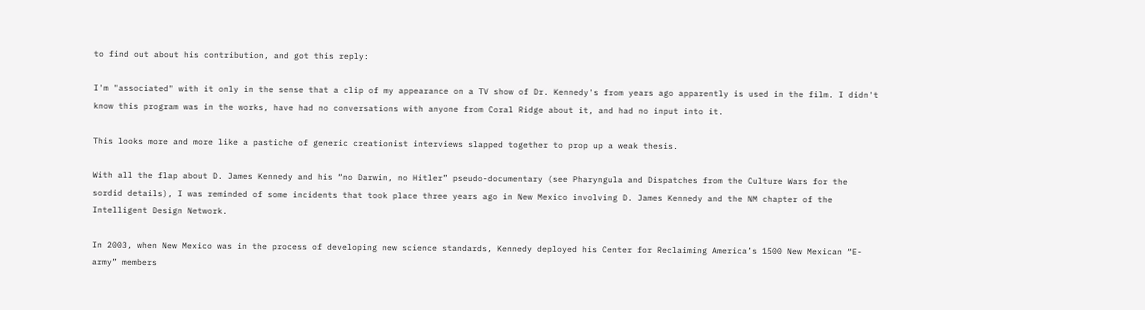to find out about his contribution, and got this reply:

I'm "associated" with it only in the sense that a clip of my appearance on a TV show of Dr. Kennedy's from years ago apparently is used in the film. I didn't know this program was in the works, have had no conversations with anyone from Coral Ridge about it, and had no input into it.

This looks more and more like a pastiche of generic creationist interviews slapped together to prop up a weak thesis.

With all the flap about D. James Kennedy and his “no Darwin, no Hitler” pseudo-documentary (see Pharyngula and Dispatches from the Culture Wars for the sordid details), I was reminded of some incidents that took place three years ago in New Mexico involving D. James Kennedy and the NM chapter of the Intelligent Design Network.

In 2003, when New Mexico was in the process of developing new science standards, Kennedy deployed his Center for Reclaiming America’s 1500 New Mexican “E-army” members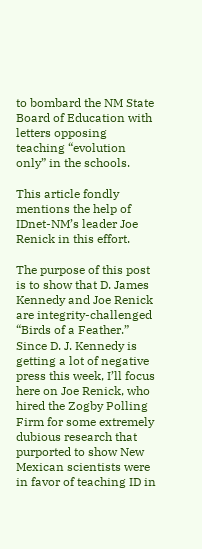to bombard the NM State Board of Education with letters opposing teaching “evolution only” in the schools.

This article fondly mentions the help of IDnet-NM’s leader Joe Renick in this effort.

The purpose of this post is to show that D. James Kennedy and Joe Renick are integrity-challenged “Birds of a Feather.” Since D. J. Kennedy is getting a lot of negative press this week, I’ll focus here on Joe Renick, who hired the Zogby Polling Firm for some extremely dubious research that purported to show New Mexican scientists were in favor of teaching ID in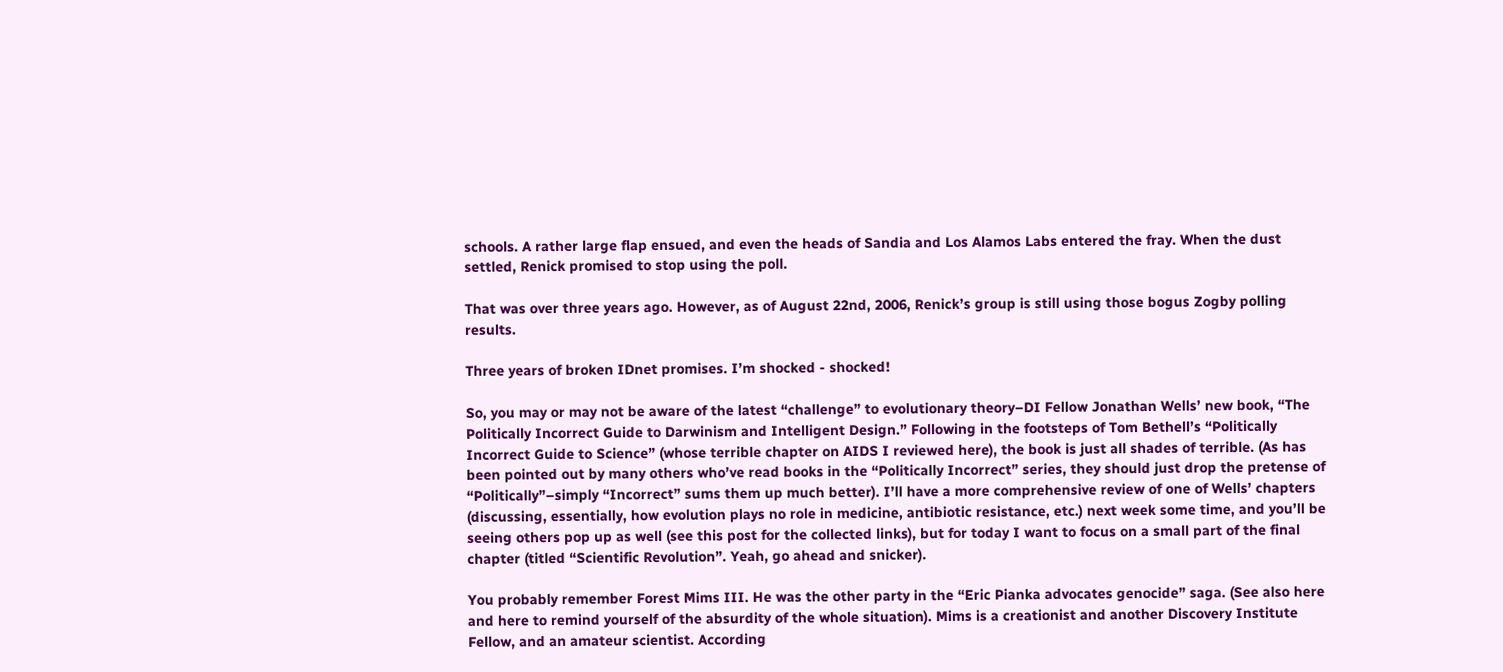schools. A rather large flap ensued, and even the heads of Sandia and Los Alamos Labs entered the fray. When the dust settled, Renick promised to stop using the poll.

That was over three years ago. However, as of August 22nd, 2006, Renick’s group is still using those bogus Zogby polling results.

Three years of broken IDnet promises. I’m shocked - shocked!

So, you may or may not be aware of the latest “challenge” to evolutionary theory–DI Fellow Jonathan Wells’ new book, “The Politically Incorrect Guide to Darwinism and Intelligent Design.” Following in the footsteps of Tom Bethell’s “Politically Incorrect Guide to Science” (whose terrible chapter on AIDS I reviewed here), the book is just all shades of terrible. (As has been pointed out by many others who’ve read books in the “Politically Incorrect” series, they should just drop the pretense of “Politically”–simply “Incorrect” sums them up much better). I’ll have a more comprehensive review of one of Wells’ chapters (discussing, essentially, how evolution plays no role in medicine, antibiotic resistance, etc.) next week some time, and you’ll be seeing others pop up as well (see this post for the collected links), but for today I want to focus on a small part of the final chapter (titled “Scientific Revolution”. Yeah, go ahead and snicker).

You probably remember Forest Mims III. He was the other party in the “Eric Pianka advocates genocide” saga. (See also here and here to remind yourself of the absurdity of the whole situation). Mims is a creationist and another Discovery Institute Fellow, and an amateur scientist. According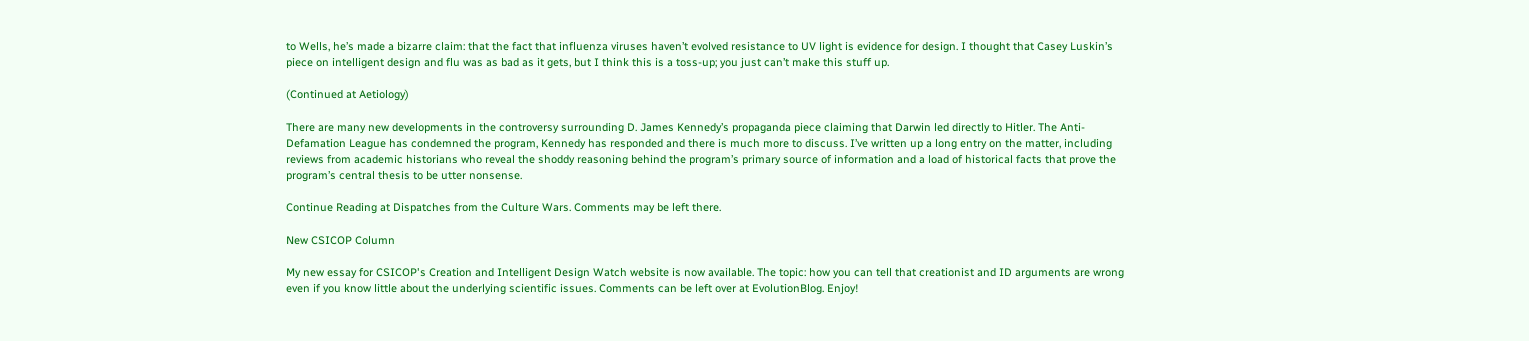to Wells, he’s made a bizarre claim: that the fact that influenza viruses haven’t evolved resistance to UV light is evidence for design. I thought that Casey Luskin’s piece on intelligent design and flu was as bad as it gets, but I think this is a toss-up; you just can’t make this stuff up.

(Continued at Aetiology)

There are many new developments in the controversy surrounding D. James Kennedy’s propaganda piece claiming that Darwin led directly to Hitler. The Anti-Defamation League has condemned the program, Kennedy has responded and there is much more to discuss. I’ve written up a long entry on the matter, including reviews from academic historians who reveal the shoddy reasoning behind the program’s primary source of information and a load of historical facts that prove the program’s central thesis to be utter nonsense.

Continue Reading at Dispatches from the Culture Wars. Comments may be left there.

New CSICOP Column

My new essay for CSICOP's Creation and Intelligent Design Watch website is now available. The topic: how you can tell that creationist and ID arguments are wrong even if you know little about the underlying scientific issues. Comments can be left over at EvolutionBlog. Enjoy!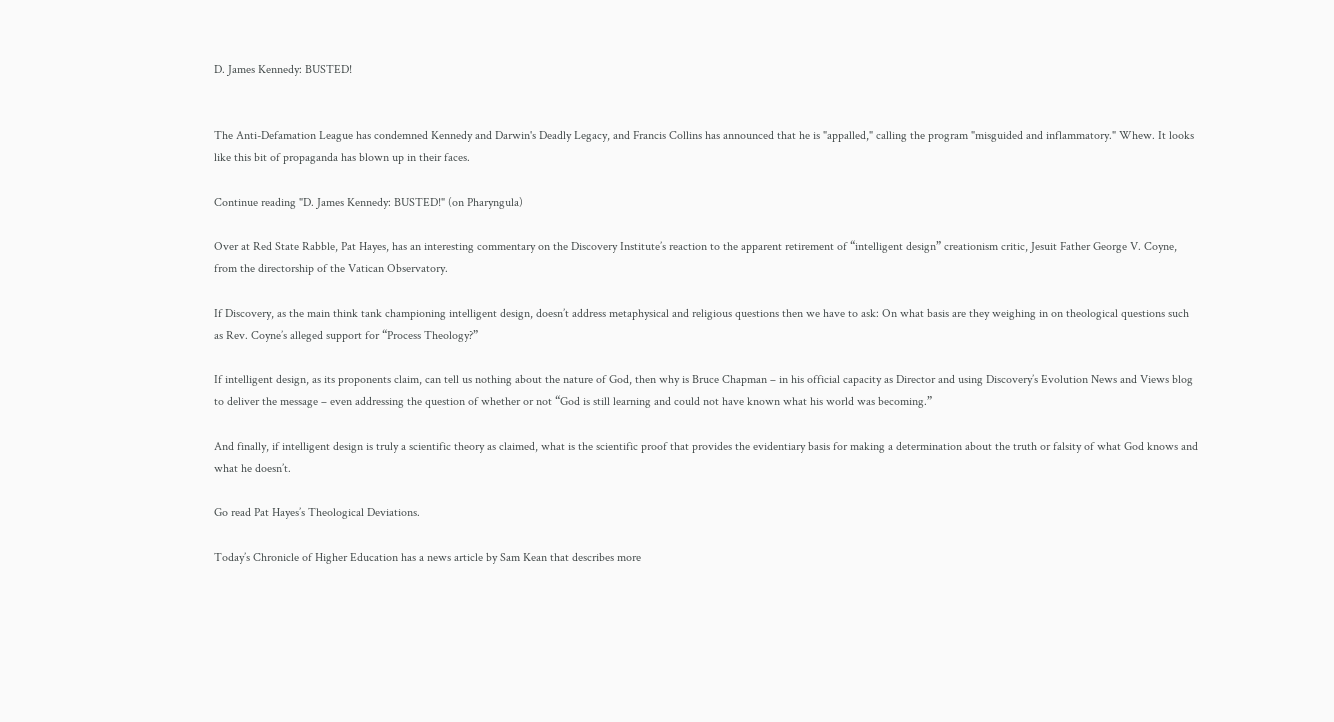D. James Kennedy: BUSTED!


The Anti-Defamation League has condemned Kennedy and Darwin's Deadly Legacy, and Francis Collins has announced that he is "appalled," calling the program "misguided and inflammatory." Whew. It looks like this bit of propaganda has blown up in their faces.

Continue reading "D. James Kennedy: BUSTED!" (on Pharyngula)

Over at Red State Rabble, Pat Hayes, has an interesting commentary on the Discovery Institute’s reaction to the apparent retirement of “intelligent design” creationism critic, Jesuit Father George V. Coyne, from the directorship of the Vatican Observatory.

If Discovery, as the main think tank championing intelligent design, doesn’t address metaphysical and religious questions then we have to ask: On what basis are they weighing in on theological questions such as Rev. Coyne’s alleged support for “Process Theology?”

If intelligent design, as its proponents claim, can tell us nothing about the nature of God, then why is Bruce Chapman – in his official capacity as Director and using Discovery’s Evolution News and Views blog to deliver the message – even addressing the question of whether or not “God is still learning and could not have known what his world was becoming.”

And finally, if intelligent design is truly a scientific theory as claimed, what is the scientific proof that provides the evidentiary basis for making a determination about the truth or falsity of what God knows and what he doesn’t.

Go read Pat Hayes’s Theological Deviations.

Today’s Chronicle of Higher Education has a news article by Sam Kean that describes more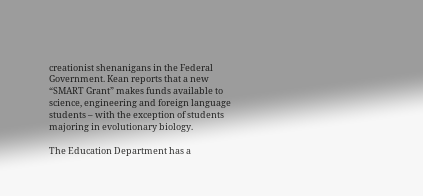creationist shenanigans in the Federal Government. Kean reports that a new “SMART Grant” makes funds available to science, engineering and foreign language students – with the exception of students majoring in evolutionary biology.

The Education Department has a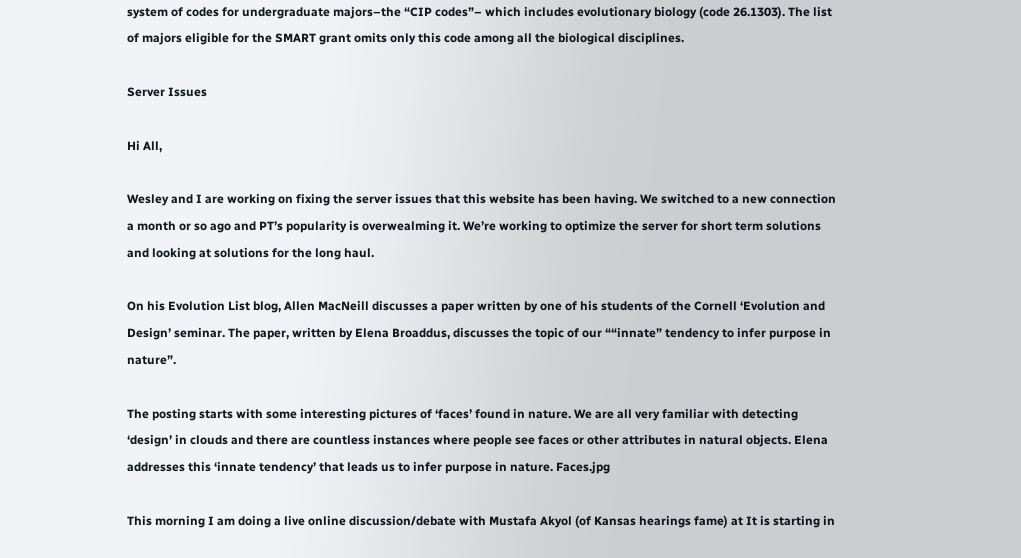system of codes for undergraduate majors–the “CIP codes”– which includes evolutionary biology (code 26.1303). The list of majors eligible for the SMART grant omits only this code among all the biological disciplines.

Server Issues

Hi All,

Wesley and I are working on fixing the server issues that this website has been having. We switched to a new connection a month or so ago and PT’s popularity is overwealming it. We’re working to optimize the server for short term solutions and looking at solutions for the long haul.

On his Evolution List blog, Allen MacNeill discusses a paper written by one of his students of the Cornell ‘Evolution and Design’ seminar. The paper, written by Elena Broaddus, discusses the topic of our ““innate” tendency to infer purpose in nature”.

The posting starts with some interesting pictures of ‘faces’ found in nature. We are all very familiar with detecting ‘design’ in clouds and there are countless instances where people see faces or other attributes in natural objects. Elena addresses this ‘innate tendency’ that leads us to infer purpose in nature. Faces.jpg

This morning I am doing a live online discussion/debate with Mustafa Akyol (of Kansas hearings fame) at It is starting in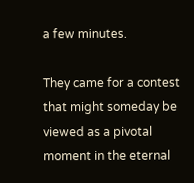a few minutes.

They came for a contest that might someday be viewed as a pivotal moment in the eternal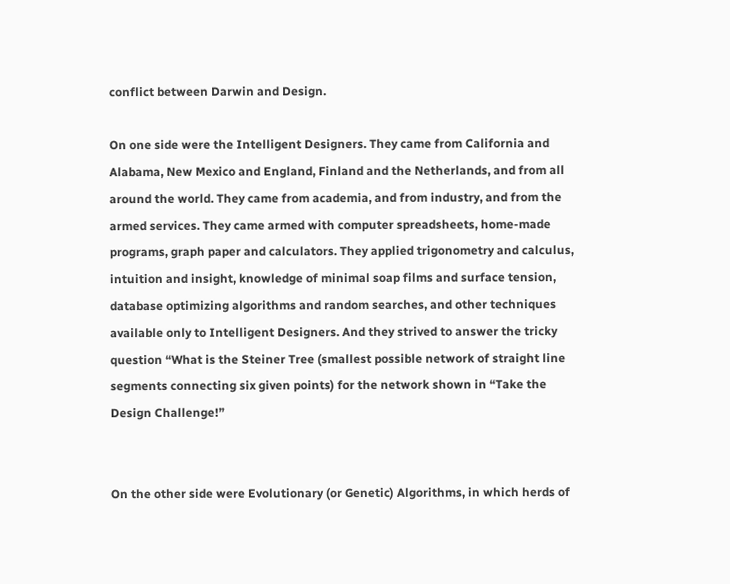conflict between Darwin and Design.

On one side were the Intelligent Designers. They came from California and Alabama, New Mexico and England, Finland and the Netherlands, and from all around the world. They came from academia, and from industry, and from the armed services. They came armed with computer spreadsheets, home-made programs, graph paper and calculators. They applied trigonometry and calculus, intuition and insight, knowledge of minimal soap films and surface tension, database optimizing algorithms and random searches, and other techniques available only to Intelligent Designers. And they strived to answer the tricky question “What is the Steiner Tree (smallest possible network of straight line segments connecting six given points) for the network shown in “Take the Design Challenge!”


On the other side were Evolutionary (or Genetic) Algorithms, in which herds of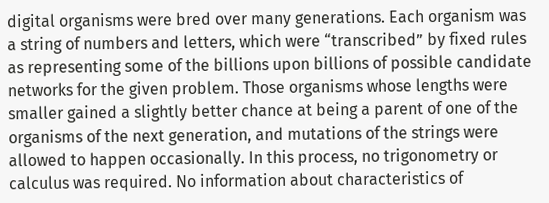digital organisms were bred over many generations. Each organism was a string of numbers and letters, which were “transcribed” by fixed rules as representing some of the billions upon billions of possible candidate networks for the given problem. Those organisms whose lengths were smaller gained a slightly better chance at being a parent of one of the organisms of the next generation, and mutations of the strings were allowed to happen occasionally. In this process, no trigonometry or calculus was required. No information about characteristics of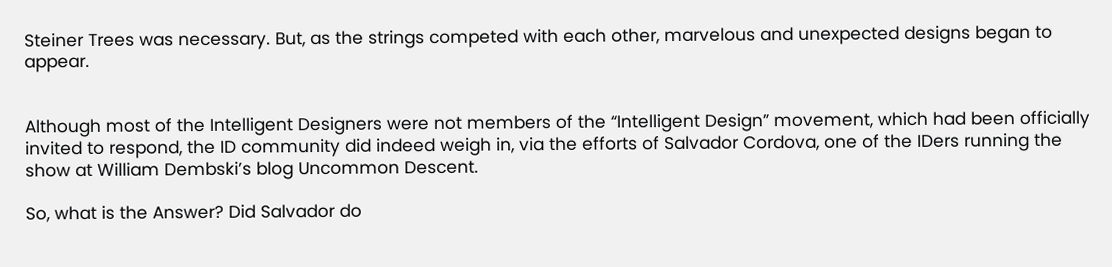Steiner Trees was necessary. But, as the strings competed with each other, marvelous and unexpected designs began to appear.


Although most of the Intelligent Designers were not members of the “Intelligent Design” movement, which had been officially invited to respond, the ID community did indeed weigh in, via the efforts of Salvador Cordova, one of the IDers running the show at William Dembski’s blog Uncommon Descent.

So, what is the Answer? Did Salvador do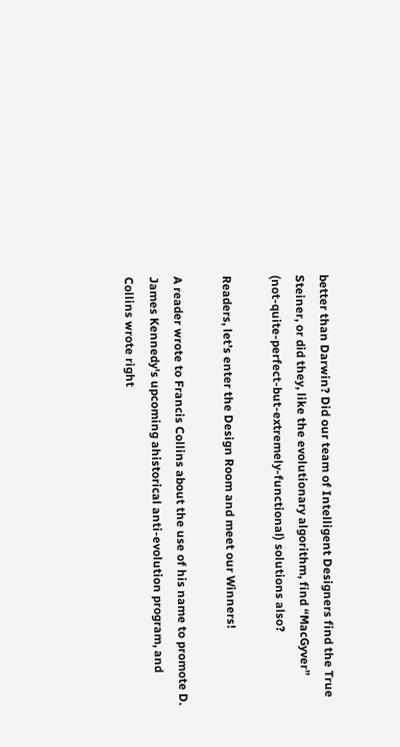better than Darwin? Did our team of Intelligent Designers find the True Steiner, or did they, like the evolutionary algorithm, find “MacGyver” (not-quite-perfect-but-extremely-functional) solutions also?

Readers, let’s enter the Design Room and meet our Winners!

A reader wrote to Francis Collins about the use of his name to promote D. James Kennedy's upcoming ahistorical anti-evolution program, and Collins wrote right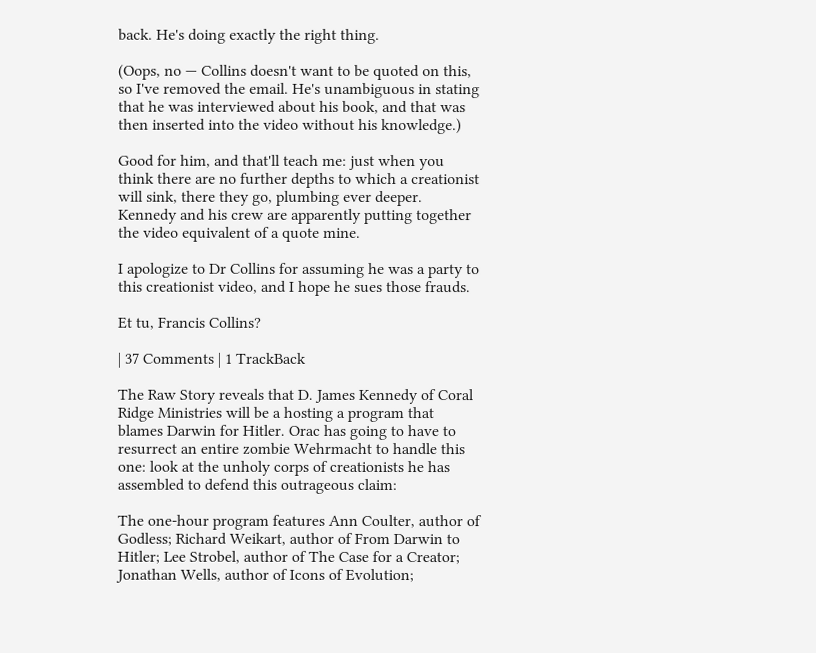back. He's doing exactly the right thing.

(Oops, no — Collins doesn't want to be quoted on this, so I've removed the email. He's unambiguous in stating that he was interviewed about his book, and that was then inserted into the video without his knowledge.)

Good for him, and that'll teach me: just when you think there are no further depths to which a creationist will sink, there they go, plumbing ever deeper. Kennedy and his crew are apparently putting together the video equivalent of a quote mine.

I apologize to Dr Collins for assuming he was a party to this creationist video, and I hope he sues those frauds.

Et tu, Francis Collins?

| 37 Comments | 1 TrackBack

The Raw Story reveals that D. James Kennedy of Coral Ridge Ministries will be a hosting a program that blames Darwin for Hitler. Orac has going to have to resurrect an entire zombie Wehrmacht to handle this one: look at the unholy corps of creationists he has assembled to defend this outrageous claim:

The one-hour program features Ann Coulter, author of Godless; Richard Weikart, author of From Darwin to Hitler; Lee Strobel, author of The Case for a Creator; Jonathan Wells, author of Icons of Evolution;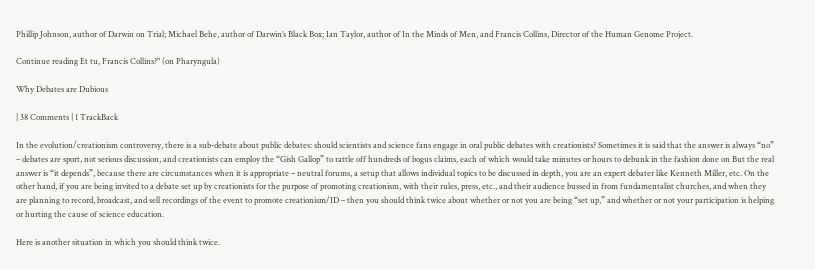Phillip Johnson, author of Darwin on Trial; Michael Behe, author of Darwin’s Black Box; Ian Taylor, author of In the Minds of Men, and Francis Collins, Director of the Human Genome Project.

Continue reading Et tu, Francis Collins?" (on Pharyngula)

Why Debates are Dubious

| 38 Comments | 1 TrackBack

In the evolution/creationism controversy, there is a sub-debate about public debates: should scientists and science fans engage in oral public debates with creationists? Sometimes it is said that the answer is always “no” – debates are sport, not serious discussion, and creationists can employ the “Gish Gallop” to rattle off hundreds of bogus claims, each of which would take minutes or hours to debunk in the fashion done on But the real answer is “it depends”, because there are circumstances when it is appropriate – neutral forums, a setup that allows individual topics to be discussed in depth, you are an expert debater like Kenneth Miller, etc. On the other hand, if you are being invited to a debate set up by creationists for the purpose of promoting creationism, with their rules, press, etc., and their audience bussed in from fundamentalist churches, and when they are planning to record, broadcast, and sell recordings of the event to promote creationism/ID – then you should think twice about whether or not you are being “set up,” and whether or not your participation is helping or hurting the cause of science education.

Here is another situation in which you should think twice.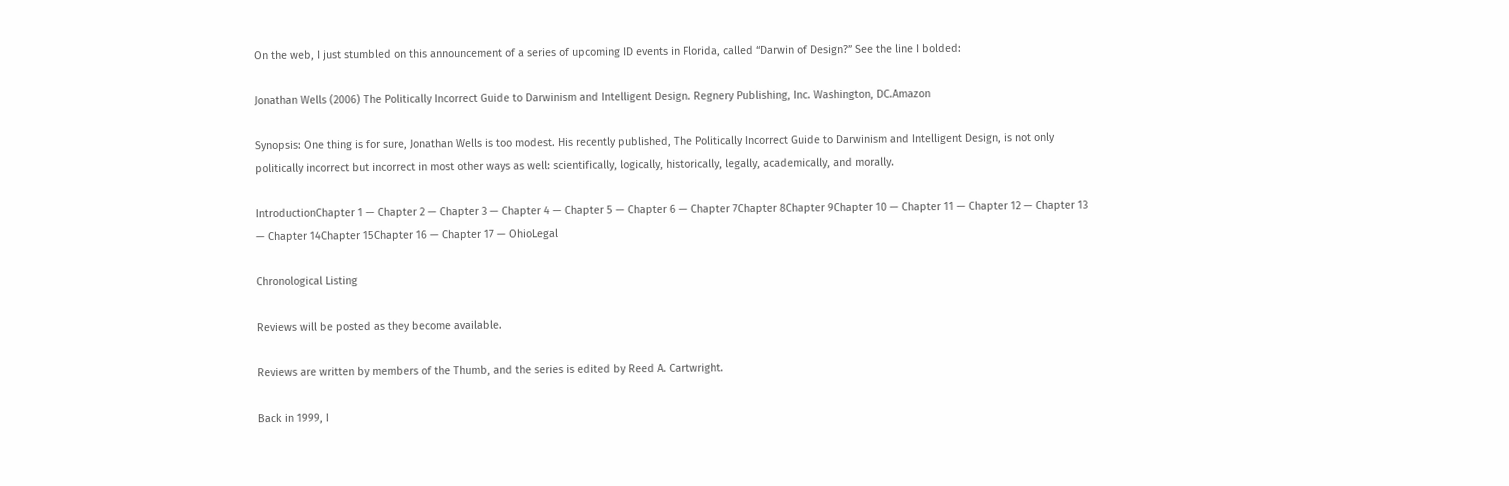On the web, I just stumbled on this announcement of a series of upcoming ID events in Florida, called “Darwin of Design?” See the line I bolded:

Jonathan Wells (2006) The Politically Incorrect Guide to Darwinism and Intelligent Design. Regnery Publishing, Inc. Washington, DC.Amazon

Synopsis: One thing is for sure, Jonathan Wells is too modest. His recently published, The Politically Incorrect Guide to Darwinism and Intelligent Design, is not only politically incorrect but incorrect in most other ways as well: scientifically, logically, historically, legally, academically, and morally.

IntroductionChapter 1 — Chapter 2 — Chapter 3 — Chapter 4 — Chapter 5 — Chapter 6 — Chapter 7Chapter 8Chapter 9Chapter 10 — Chapter 11 — Chapter 12 — Chapter 13 — Chapter 14Chapter 15Chapter 16 — Chapter 17 — OhioLegal

Chronological Listing

Reviews will be posted as they become available.

Reviews are written by members of the Thumb, and the series is edited by Reed A. Cartwright.

Back in 1999, I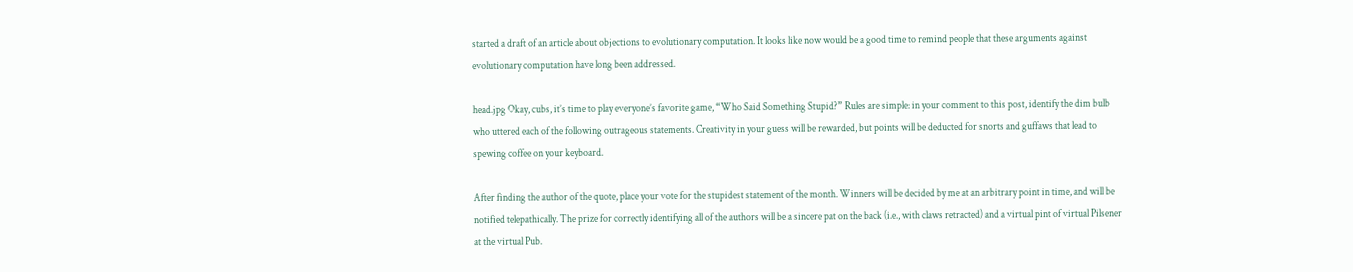started a draft of an article about objections to evolutionary computation. It looks like now would be a good time to remind people that these arguments against evolutionary computation have long been addressed.

head.jpg Okay, cubs, it’s time to play everyone’s favorite game, “Who Said Something Stupid?” Rules are simple: in your comment to this post, identify the dim bulb who uttered each of the following outrageous statements. Creativity in your guess will be rewarded, but points will be deducted for snorts and guffaws that lead to spewing coffee on your keyboard.

After finding the author of the quote, place your vote for the stupidest statement of the month. Winners will be decided by me at an arbitrary point in time, and will be notified telepathically. The prize for correctly identifying all of the authors will be a sincere pat on the back (i.e., with claws retracted) and a virtual pint of virtual Pilsener at the virtual Pub.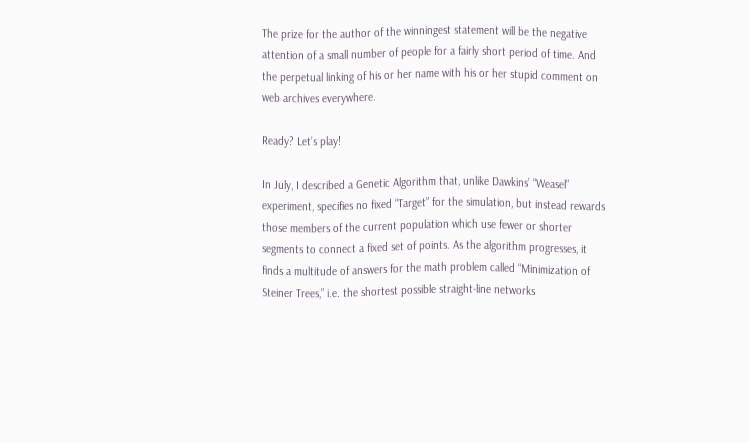The prize for the author of the winningest statement will be the negative attention of a small number of people for a fairly short period of time. And the perpetual linking of his or her name with his or her stupid comment on web archives everywhere.

Ready? Let’s play!

In July, I described a Genetic Algorithm that, unlike Dawkins’ “Weasel” experiment, specifies no fixed “Target” for the simulation, but instead rewards those members of the current population which use fewer or shorter segments to connect a fixed set of points. As the algorithm progresses, it finds a multitude of answers for the math problem called “Minimization of Steiner Trees,” i.e. the shortest possible straight-line networks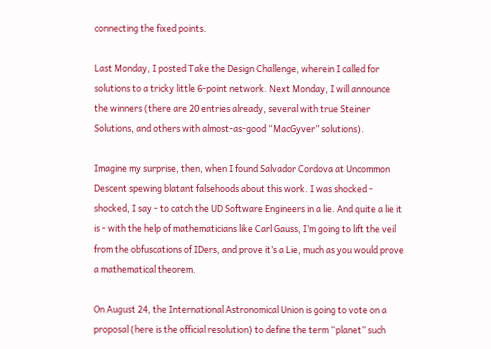connecting the fixed points.

Last Monday, I posted Take the Design Challenge, wherein I called for solutions to a tricky little 6-point network. Next Monday, I will announce the winners (there are 20 entries already, several with true Steiner Solutions, and others with almost-as-good “MacGyver” solutions).

Imagine my surprise, then, when I found Salvador Cordova at Uncommon Descent spewing blatant falsehoods about this work. I was shocked - shocked, I say - to catch the UD Software Engineers in a lie. And quite a lie it is - with the help of mathematicians like Carl Gauss, I’m going to lift the veil from the obfuscations of IDers, and prove it’s a Lie, much as you would prove a mathematical theorem.

On August 24, the International Astronomical Union is going to vote on a proposal (here is the official resolution) to define the term “planet” such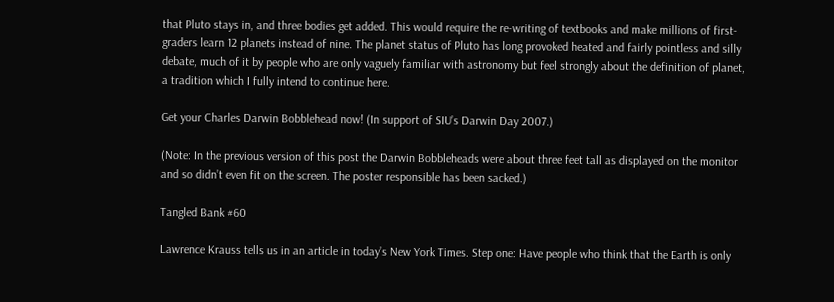that Pluto stays in, and three bodies get added. This would require the re-writing of textbooks and make millions of first-graders learn 12 planets instead of nine. The planet status of Pluto has long provoked heated and fairly pointless and silly debate, much of it by people who are only vaguely familiar with astronomy but feel strongly about the definition of planet, a tradition which I fully intend to continue here.

Get your Charles Darwin Bobblehead now! (In support of SIU’s Darwin Day 2007.)

(Note: In the previous version of this post the Darwin Bobbleheads were about three feet tall as displayed on the monitor and so didn’t even fit on the screen. The poster responsible has been sacked.)

Tangled Bank #60

Lawrence Krauss tells us in an article in today’s New York Times. Step one: Have people who think that the Earth is only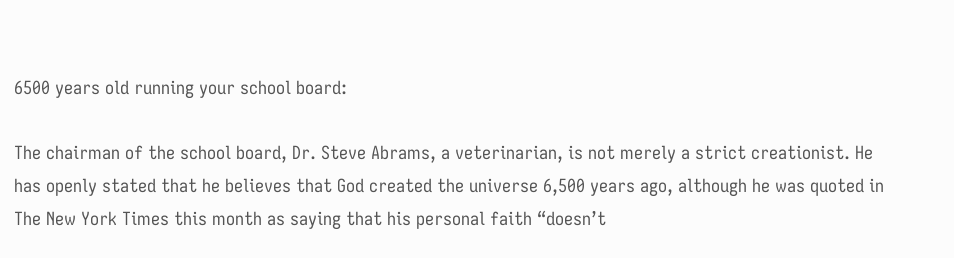6500 years old running your school board:

The chairman of the school board, Dr. Steve Abrams, a veterinarian, is not merely a strict creationist. He has openly stated that he believes that God created the universe 6,500 years ago, although he was quoted in The New York Times this month as saying that his personal faith “doesn’t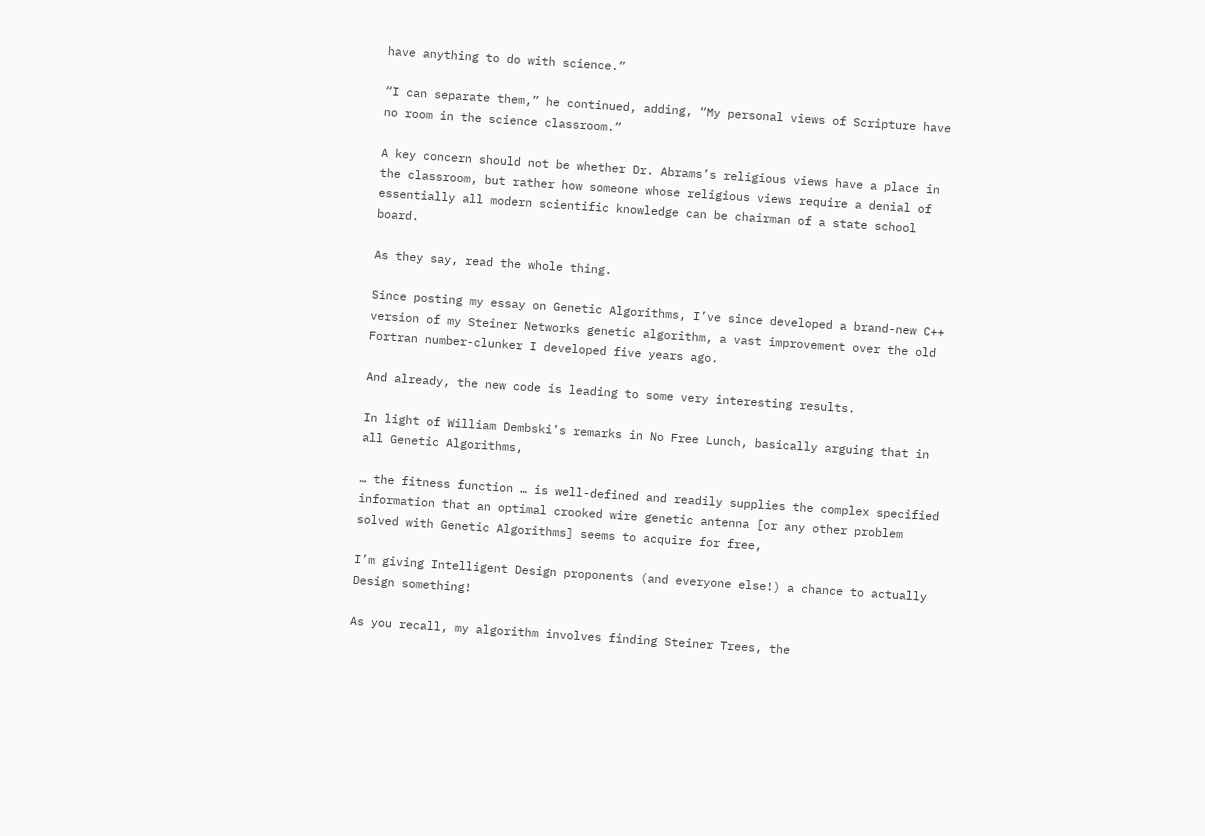have anything to do with science.”

“I can separate them,” he continued, adding, “My personal views of Scripture have no room in the science classroom.”

A key concern should not be whether Dr. Abrams’s religious views have a place in the classroom, but rather how someone whose religious views require a denial of essentially all modern scientific knowledge can be chairman of a state school board.

As they say, read the whole thing.

Since posting my essay on Genetic Algorithms, I’ve since developed a brand-new C++ version of my Steiner Networks genetic algorithm, a vast improvement over the old Fortran number-clunker I developed five years ago.

And already, the new code is leading to some very interesting results.

In light of William Dembski’s remarks in No Free Lunch, basically arguing that in all Genetic Algorithms,

… the fitness function … is well-defined and readily supplies the complex specified information that an optimal crooked wire genetic antenna [or any other problem solved with Genetic Algorithms] seems to acquire for free,

I’m giving Intelligent Design proponents (and everyone else!) a chance to actually Design something!

As you recall, my algorithm involves finding Steiner Trees, the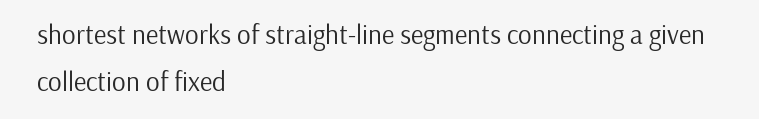shortest networks of straight-line segments connecting a given collection of fixed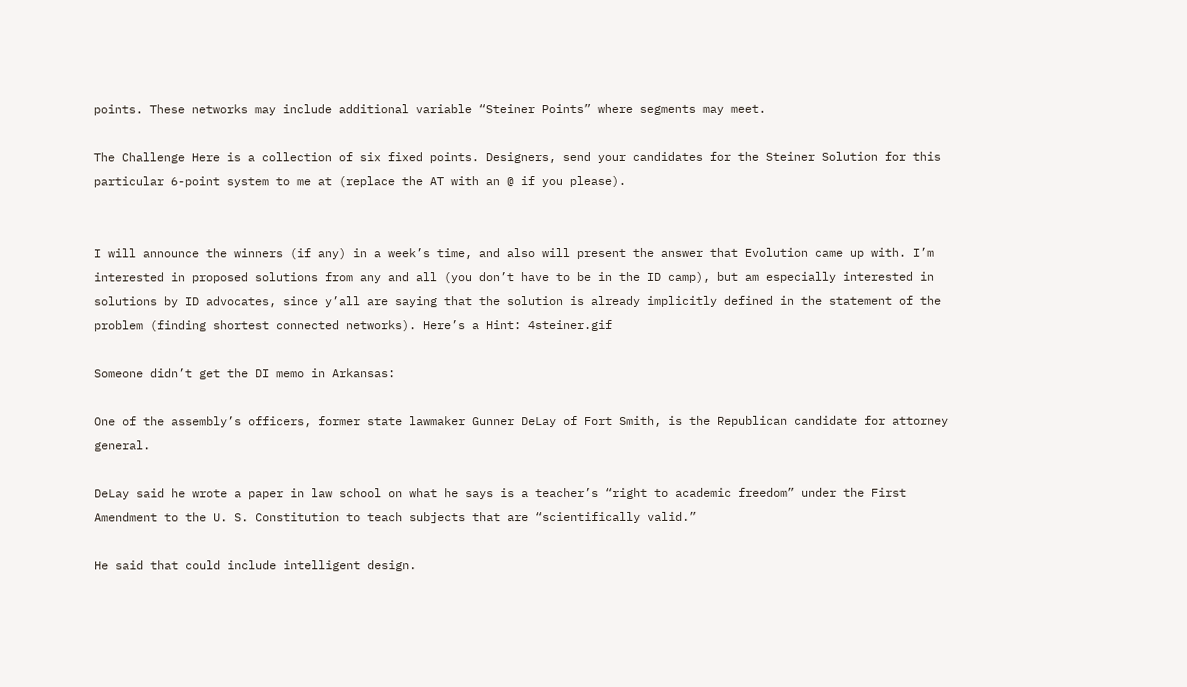points. These networks may include additional variable “Steiner Points” where segments may meet.

The Challenge Here is a collection of six fixed points. Designers, send your candidates for the Steiner Solution for this particular 6-point system to me at (replace the AT with an @ if you please).


I will announce the winners (if any) in a week’s time, and also will present the answer that Evolution came up with. I’m interested in proposed solutions from any and all (you don’t have to be in the ID camp), but am especially interested in solutions by ID advocates, since y’all are saying that the solution is already implicitly defined in the statement of the problem (finding shortest connected networks). Here’s a Hint: 4steiner.gif

Someone didn’t get the DI memo in Arkansas:

One of the assembly’s officers, former state lawmaker Gunner DeLay of Fort Smith, is the Republican candidate for attorney general.

DeLay said he wrote a paper in law school on what he says is a teacher’s “right to academic freedom” under the First Amendment to the U. S. Constitution to teach subjects that are “scientifically valid.”

He said that could include intelligent design.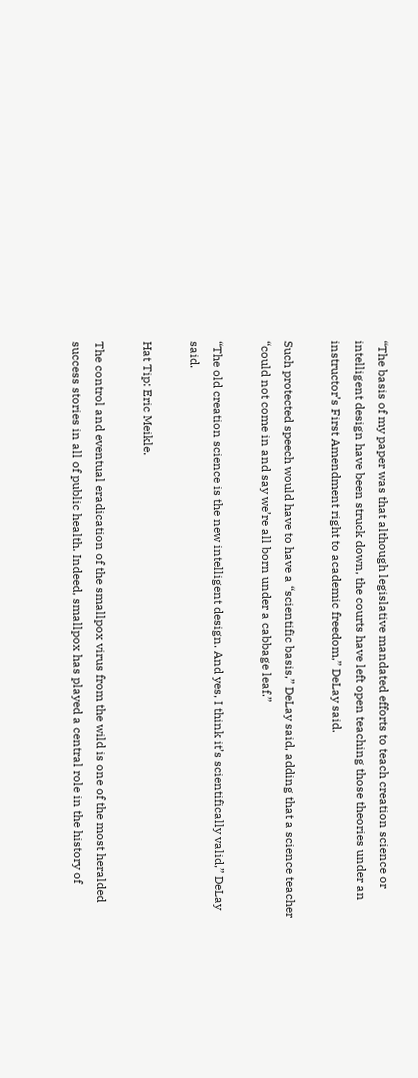“The basis of my paper was that although legislative mandated efforts to teach creation science or intelligent design have been struck down, the courts have left open teaching those theories under an instructor’s First Amendment right to academic freedom,” DeLay said.

Such protected speech would have to have a “scientific basis,” DeLay said, adding that a science teacher “could not come in and say we’re all born under a cabbage leaf.”

“The old creation science is the new intelligent design. And yes, I think it’s scientifically valid,” DeLay said.

Hat Tip: Eric Meikle.

The control and eventual eradication of the smallpox virus from the wild is one of the most heralded success stories in all of public health. Indeed, smallpox has played a central role in the history of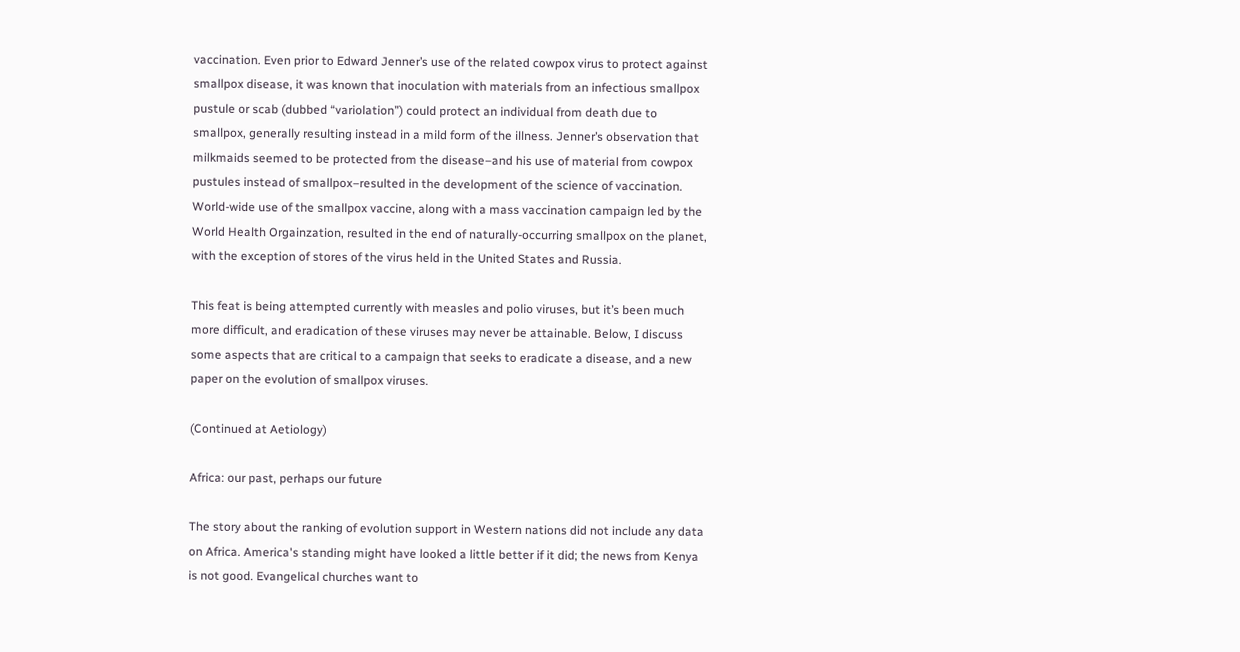vaccination. Even prior to Edward Jenner’s use of the related cowpox virus to protect against smallpox disease, it was known that inoculation with materials from an infectious smallpox pustule or scab (dubbed “variolation”) could protect an individual from death due to smallpox, generally resulting instead in a mild form of the illness. Jenner’s observation that milkmaids seemed to be protected from the disease–and his use of material from cowpox pustules instead of smallpox–resulted in the development of the science of vaccination. World-wide use of the smallpox vaccine, along with a mass vaccination campaign led by the World Health Orgainzation, resulted in the end of naturally-occurring smallpox on the planet, with the exception of stores of the virus held in the United States and Russia.

This feat is being attempted currently with measles and polio viruses, but it’s been much more difficult, and eradication of these viruses may never be attainable. Below, I discuss some aspects that are critical to a campaign that seeks to eradicate a disease, and a new paper on the evolution of smallpox viruses.

(Continued at Aetiology)

Africa: our past, perhaps our future

The story about the ranking of evolution support in Western nations did not include any data on Africa. America's standing might have looked a little better if it did; the news from Kenya is not good. Evangelical churches want to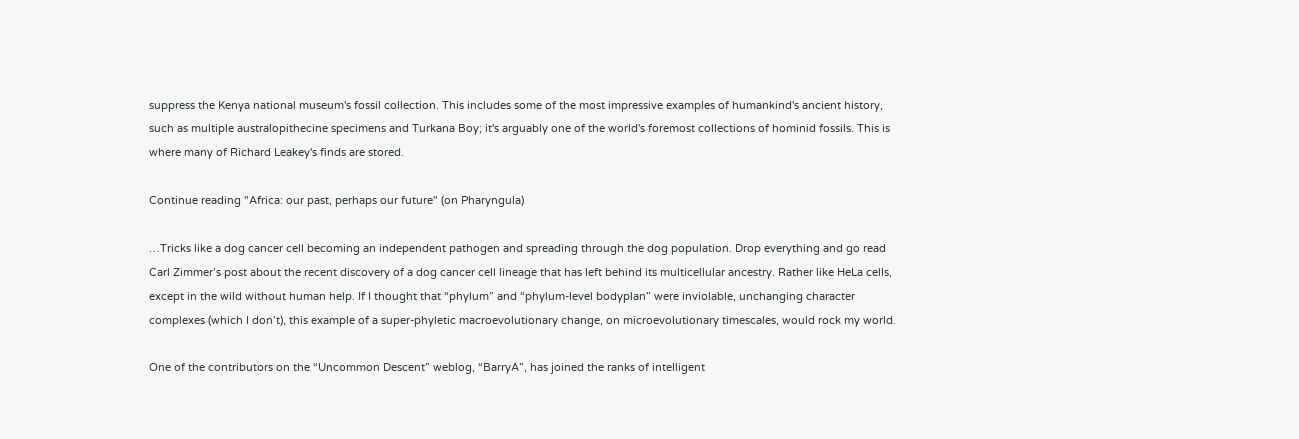suppress the Kenya national museum's fossil collection. This includes some of the most impressive examples of humankind's ancient history, such as multiple australopithecine specimens and Turkana Boy; it's arguably one of the world's foremost collections of hominid fossils. This is where many of Richard Leakey's finds are stored.

Continue reading "Africa: our past, perhaps our future" (on Pharyngula)

…Tricks like a dog cancer cell becoming an independent pathogen and spreading through the dog population. Drop everything and go read Carl Zimmer’s post about the recent discovery of a dog cancer cell lineage that has left behind its multicellular ancestry. Rather like HeLa cells, except in the wild without human help. If I thought that “phylum” and “phylum-level bodyplan” were inviolable, unchanging character complexes (which I don’t), this example of a super-phyletic macroevolutionary change, on microevolutionary timescales, would rock my world.

One of the contributors on the “Uncommon Descent” weblog, “BarryA”, has joined the ranks of intelligent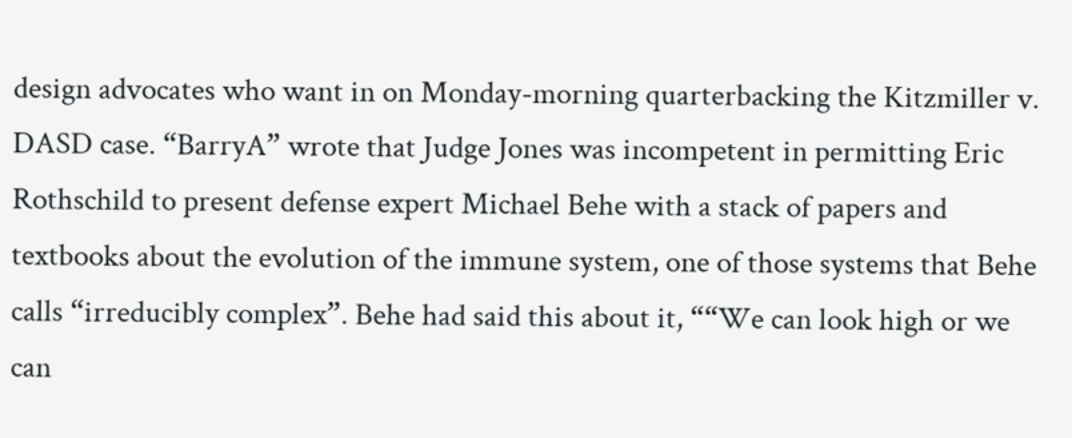design advocates who want in on Monday-morning quarterbacking the Kitzmiller v. DASD case. “BarryA” wrote that Judge Jones was incompetent in permitting Eric Rothschild to present defense expert Michael Behe with a stack of papers and textbooks about the evolution of the immune system, one of those systems that Behe calls “irreducibly complex”. Behe had said this about it, ““We can look high or we can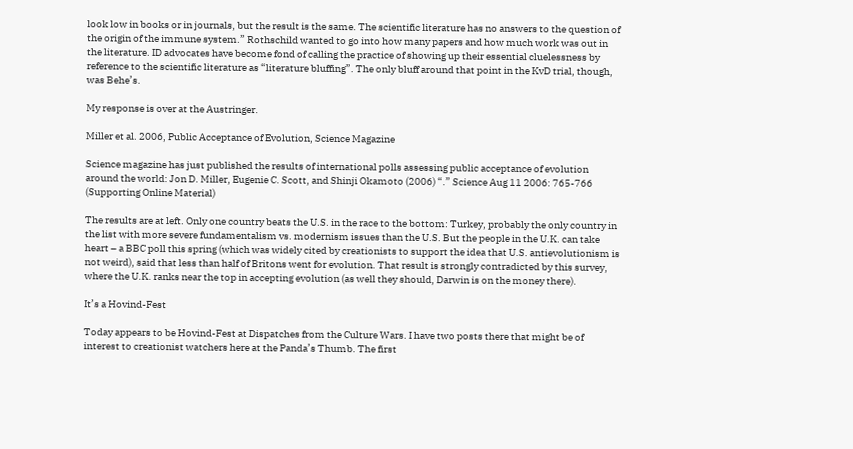look low in books or in journals, but the result is the same. The scientific literature has no answers to the question of the origin of the immune system.” Rothschild wanted to go into how many papers and how much work was out in the literature. ID advocates have become fond of calling the practice of showing up their essential cluelessness by reference to the scientific literature as “literature bluffing”. The only bluff around that point in the KvD trial, though, was Behe’s.

My response is over at the Austringer.

Miller et al. 2006, Public Acceptance of Evolution, Science Magazine

Science magazine has just published the results of international polls assessing public acceptance of evolution around the world: Jon D. Miller, Eugenie C. Scott, and Shinji Okamoto (2006) “.” Science Aug 11 2006: 765-766 (Supporting Online Material)

The results are at left. Only one country beats the U.S. in the race to the bottom: Turkey, probably the only country in the list with more severe fundamentalism vs. modernism issues than the U.S. But the people in the U.K. can take heart – a BBC poll this spring (which was widely cited by creationists to support the idea that U.S. antievolutionism is not weird), said that less than half of Britons went for evolution. That result is strongly contradicted by this survey, where the U.K. ranks near the top in accepting evolution (as well they should, Darwin is on the money there).

It’s a Hovind-Fest

Today appears to be Hovind-Fest at Dispatches from the Culture Wars. I have two posts there that might be of interest to creationist watchers here at the Panda’s Thumb. The first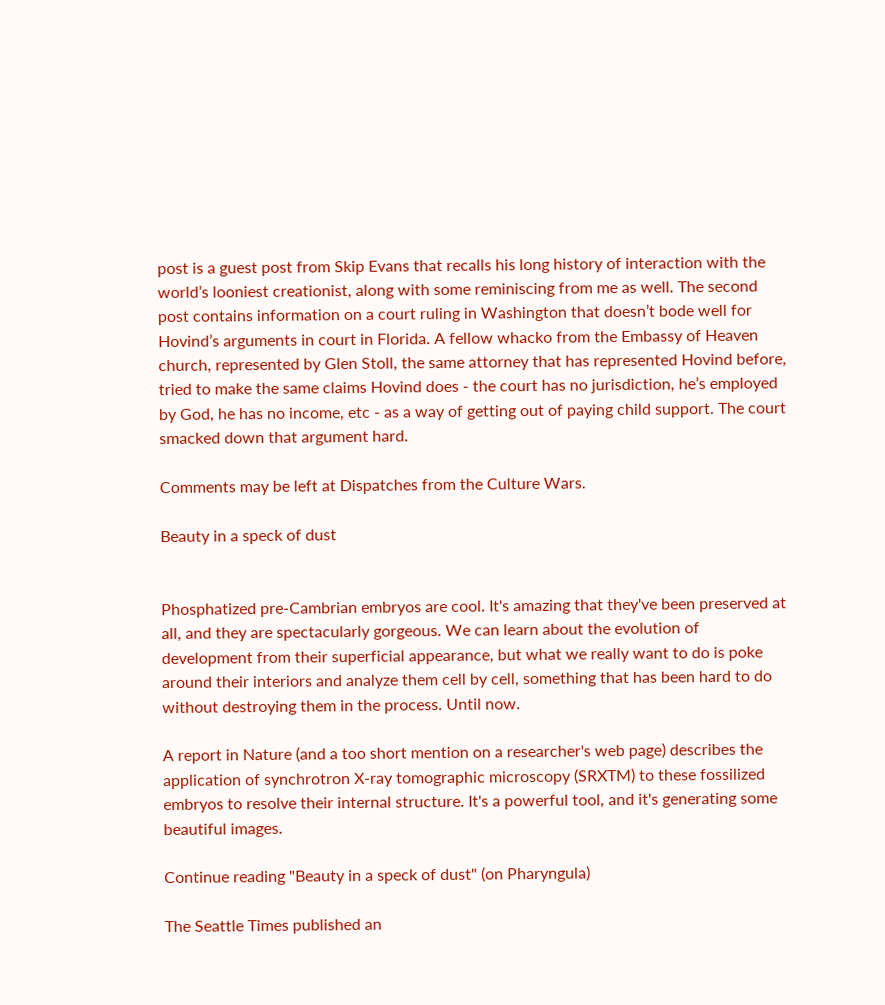post is a guest post from Skip Evans that recalls his long history of interaction with the world’s looniest creationist, along with some reminiscing from me as well. The second post contains information on a court ruling in Washington that doesn’t bode well for Hovind’s arguments in court in Florida. A fellow whacko from the Embassy of Heaven church, represented by Glen Stoll, the same attorney that has represented Hovind before, tried to make the same claims Hovind does - the court has no jurisdiction, he’s employed by God, he has no income, etc - as a way of getting out of paying child support. The court smacked down that argument hard.

Comments may be left at Dispatches from the Culture Wars.

Beauty in a speck of dust


Phosphatized pre-Cambrian embryos are cool. It's amazing that they've been preserved at all, and they are spectacularly gorgeous. We can learn about the evolution of development from their superficial appearance, but what we really want to do is poke around their interiors and analyze them cell by cell, something that has been hard to do without destroying them in the process. Until now.

A report in Nature (and a too short mention on a researcher's web page) describes the application of synchrotron X-ray tomographic microscopy (SRXTM) to these fossilized embryos to resolve their internal structure. It's a powerful tool, and it's generating some beautiful images.

Continue reading "Beauty in a speck of dust" (on Pharyngula)

The Seattle Times published an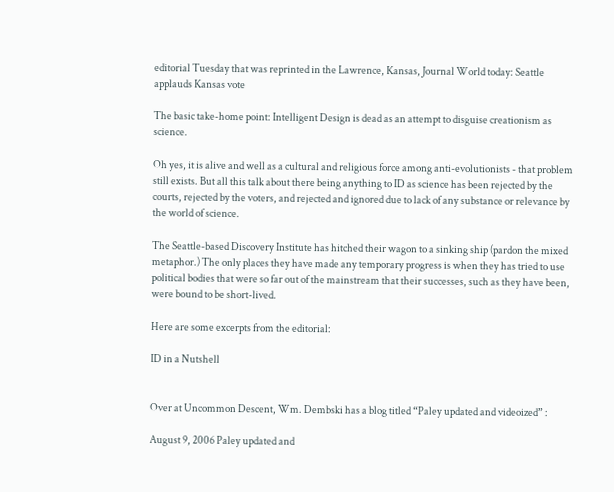editorial Tuesday that was reprinted in the Lawrence, Kansas, Journal World today: Seattle applauds Kansas vote

The basic take-home point: Intelligent Design is dead as an attempt to disguise creationism as science.

Oh yes, it is alive and well as a cultural and religious force among anti-evolutionists - that problem still exists. But all this talk about there being anything to ID as science has been rejected by the courts, rejected by the voters, and rejected and ignored due to lack of any substance or relevance by the world of science.

The Seattle-based Discovery Institute has hitched their wagon to a sinking ship (pardon the mixed metaphor.) The only places they have made any temporary progress is when they has tried to use political bodies that were so far out of the mainstream that their successes, such as they have been, were bound to be short-lived.

Here are some excerpts from the editorial:

ID in a Nutshell


Over at Uncommon Descent, Wm. Dembski has a blog titled “Paley updated and videoized” :

August 9, 2006 Paley updated and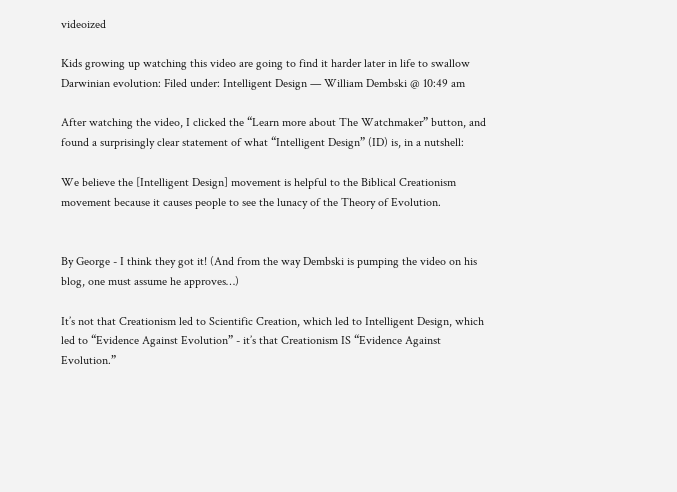videoized

Kids growing up watching this video are going to find it harder later in life to swallow Darwinian evolution: Filed under: Intelligent Design — William Dembski @ 10:49 am

After watching the video, I clicked the “Learn more about The Watchmaker” button, and found a surprisingly clear statement of what “Intelligent Design” (ID) is, in a nutshell:

We believe the [Intelligent Design] movement is helpful to the Biblical Creationism movement because it causes people to see the lunacy of the Theory of Evolution.


By George - I think they got it! (And from the way Dembski is pumping the video on his blog, one must assume he approves…)

It’s not that Creationism led to Scientific Creation, which led to Intelligent Design, which led to “Evidence Against Evolution” - it’s that Creationism IS “Evidence Against Evolution.”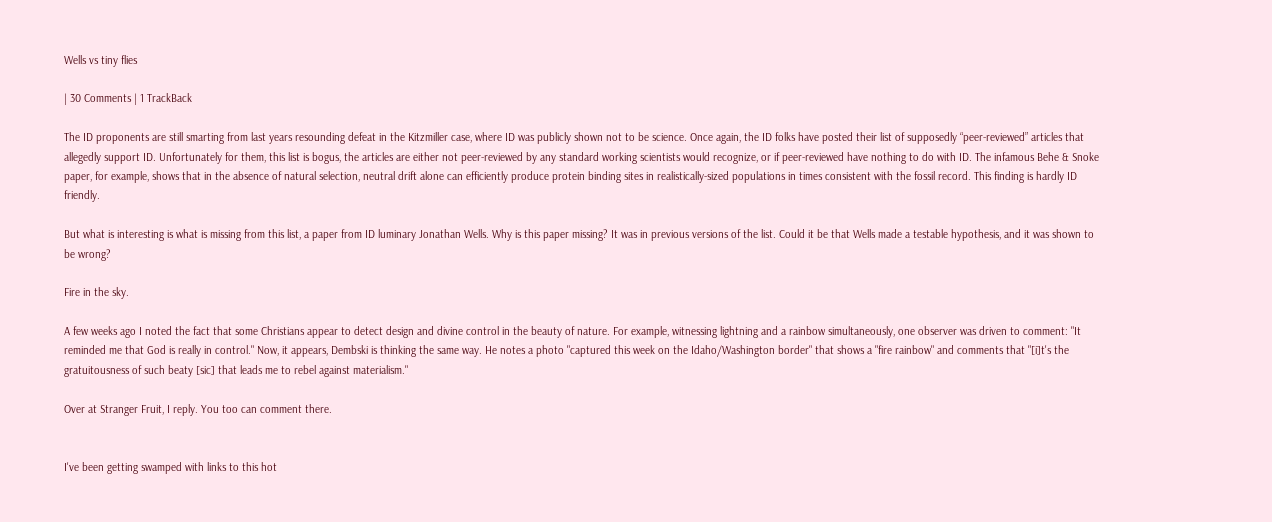Wells vs tiny flies

| 30 Comments | 1 TrackBack

The ID proponents are still smarting from last years resounding defeat in the Kitzmiller case, where ID was publicly shown not to be science. Once again, the ID folks have posted their list of supposedly “peer-reviewed” articles that allegedly support ID. Unfortunately for them, this list is bogus, the articles are either not peer-reviewed by any standard working scientists would recognize, or if peer-reviewed have nothing to do with ID. The infamous Behe & Snoke paper, for example, shows that in the absence of natural selection, neutral drift alone can efficiently produce protein binding sites in realistically-sized populations in times consistent with the fossil record. This finding is hardly ID friendly.

But what is interesting is what is missing from this list, a paper from ID luminary Jonathan Wells. Why is this paper missing? It was in previous versions of the list. Could it be that Wells made a testable hypothesis, and it was shown to be wrong?

Fire in the sky.

A few weeks ago I noted the fact that some Christians appear to detect design and divine control in the beauty of nature. For example, witnessing lightning and a rainbow simultaneously, one observer was driven to comment: "It reminded me that God is really in control." Now, it appears, Dembski is thinking the same way. He notes a photo "captured this week on the Idaho/Washington border" that shows a "fire rainbow" and comments that "[i]t's the gratuitousness of such beaty [sic] that leads me to rebel against materialism."

Over at Stranger Fruit, I reply. You too can comment there.


I've been getting swamped with links to this hot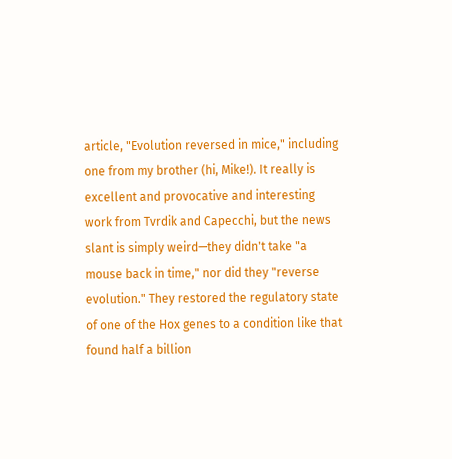article, "Evolution reversed in mice," including one from my brother (hi, Mike!). It really is excellent and provocative and interesting work from Tvrdik and Capecchi, but the news slant is simply weird—they didn't take "a mouse back in time," nor did they "reverse evolution." They restored the regulatory state of one of the Hox genes to a condition like that found half a billion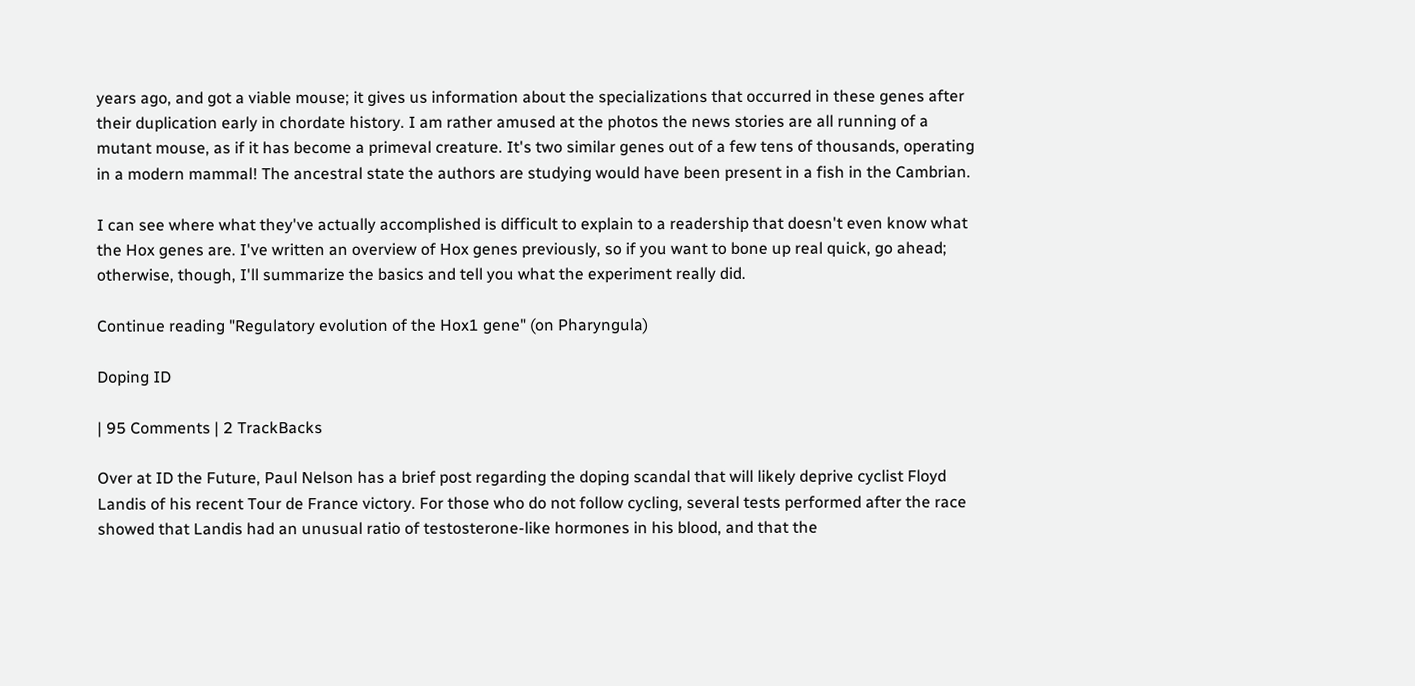years ago, and got a viable mouse; it gives us information about the specializations that occurred in these genes after their duplication early in chordate history. I am rather amused at the photos the news stories are all running of a mutant mouse, as if it has become a primeval creature. It's two similar genes out of a few tens of thousands, operating in a modern mammal! The ancestral state the authors are studying would have been present in a fish in the Cambrian.

I can see where what they've actually accomplished is difficult to explain to a readership that doesn't even know what the Hox genes are. I've written an overview of Hox genes previously, so if you want to bone up real quick, go ahead; otherwise, though, I'll summarize the basics and tell you what the experiment really did.

Continue reading "Regulatory evolution of the Hox1 gene" (on Pharyngula)

Doping ID

| 95 Comments | 2 TrackBacks

Over at ID the Future, Paul Nelson has a brief post regarding the doping scandal that will likely deprive cyclist Floyd Landis of his recent Tour de France victory. For those who do not follow cycling, several tests performed after the race showed that Landis had an unusual ratio of testosterone-like hormones in his blood, and that the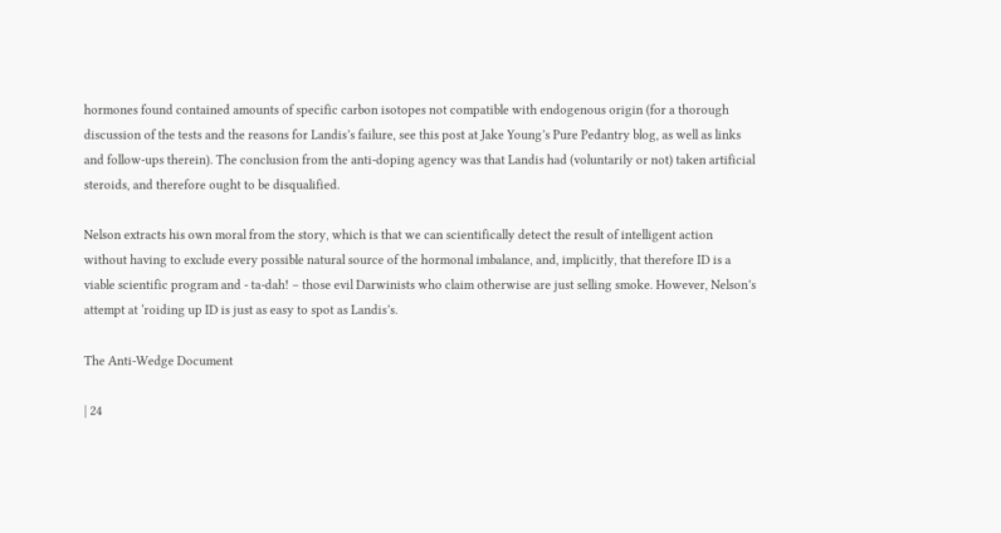hormones found contained amounts of specific carbon isotopes not compatible with endogenous origin (for a thorough discussion of the tests and the reasons for Landis’s failure, see this post at Jake Young’s Pure Pedantry blog, as well as links and follow-ups therein). The conclusion from the anti-doping agency was that Landis had (voluntarily or not) taken artificial steroids, and therefore ought to be disqualified.

Nelson extracts his own moral from the story, which is that we can scientifically detect the result of intelligent action without having to exclude every possible natural source of the hormonal imbalance, and, implicitly, that therefore ID is a viable scientific program and - ta-dah! – those evil Darwinists who claim otherwise are just selling smoke. However, Nelson’s attempt at ‘roiding up ID is just as easy to spot as Landis’s.

The Anti-Wedge Document

| 24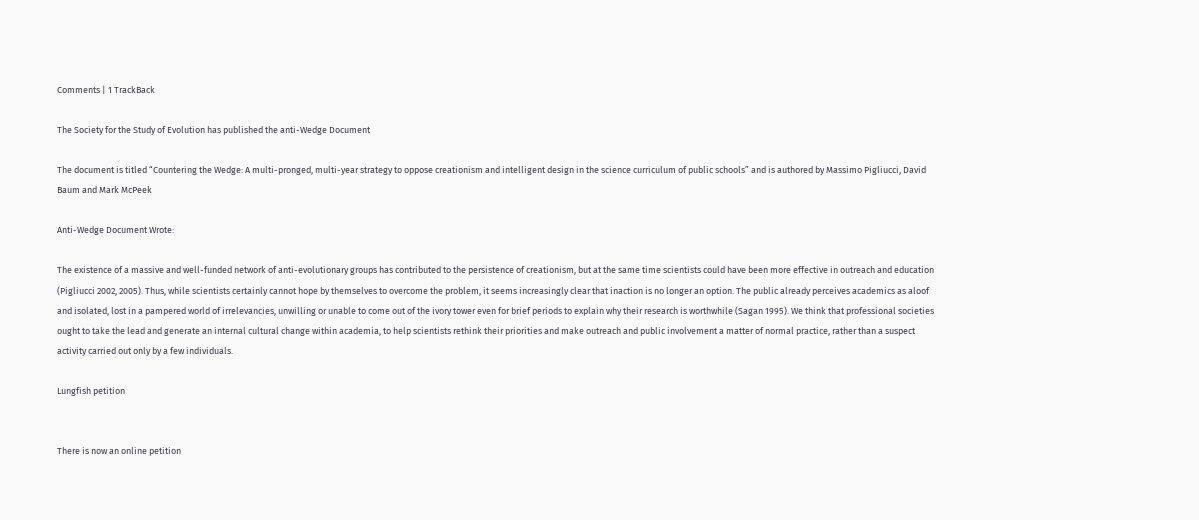Comments | 1 TrackBack

The Society for the Study of Evolution has published the anti-Wedge Document

The document is titled “Countering the Wedge: A multi-pronged, multi-year strategy to oppose creationism and intelligent design in the science curriculum of public schools” and is authored by Massimo Pigliucci, David Baum and Mark McPeek

Anti-Wedge Document Wrote:

The existence of a massive and well-funded network of anti-evolutionary groups has contributed to the persistence of creationism, but at the same time scientists could have been more effective in outreach and education (Pigliucci 2002, 2005). Thus, while scientists certainly cannot hope by themselves to overcome the problem, it seems increasingly clear that inaction is no longer an option. The public already perceives academics as aloof and isolated, lost in a pampered world of irrelevancies, unwilling or unable to come out of the ivory tower even for brief periods to explain why their research is worthwhile (Sagan 1995). We think that professional societies ought to take the lead and generate an internal cultural change within academia, to help scientists rethink their priorities and make outreach and public involvement a matter of normal practice, rather than a suspect activity carried out only by a few individuals.

Lungfish petition


There is now an online petition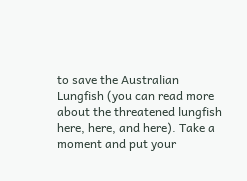to save the Australian Lungfish (you can read more about the threatened lungfish here, here, and here). Take a moment and put your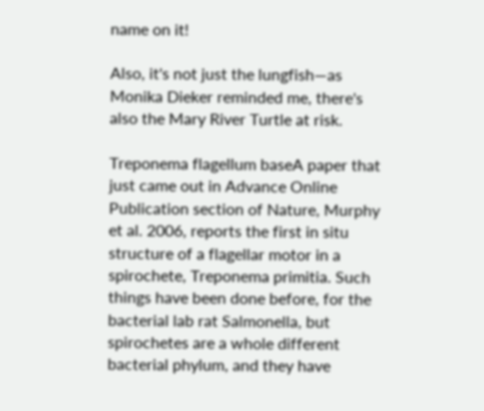name on it!

Also, it's not just the lungfish—as Monika Dieker reminded me, there's also the Mary River Turtle at risk.

Treponema flagellum baseA paper that just came out in Advance Online Publication section of Nature, Murphy et al. 2006, reports the first in situ structure of a flagellar motor in a spirochete, Treponema primitia. Such things have been done before, for the bacterial lab rat Salmonella, but spirochetes are a whole different bacterial phylum, and they have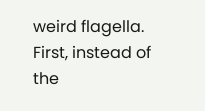weird flagella. First, instead of the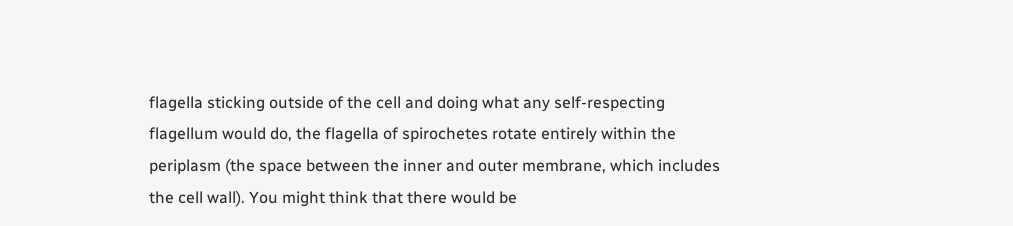flagella sticking outside of the cell and doing what any self-respecting flagellum would do, the flagella of spirochetes rotate entirely within the periplasm (the space between the inner and outer membrane, which includes the cell wall). You might think that there would be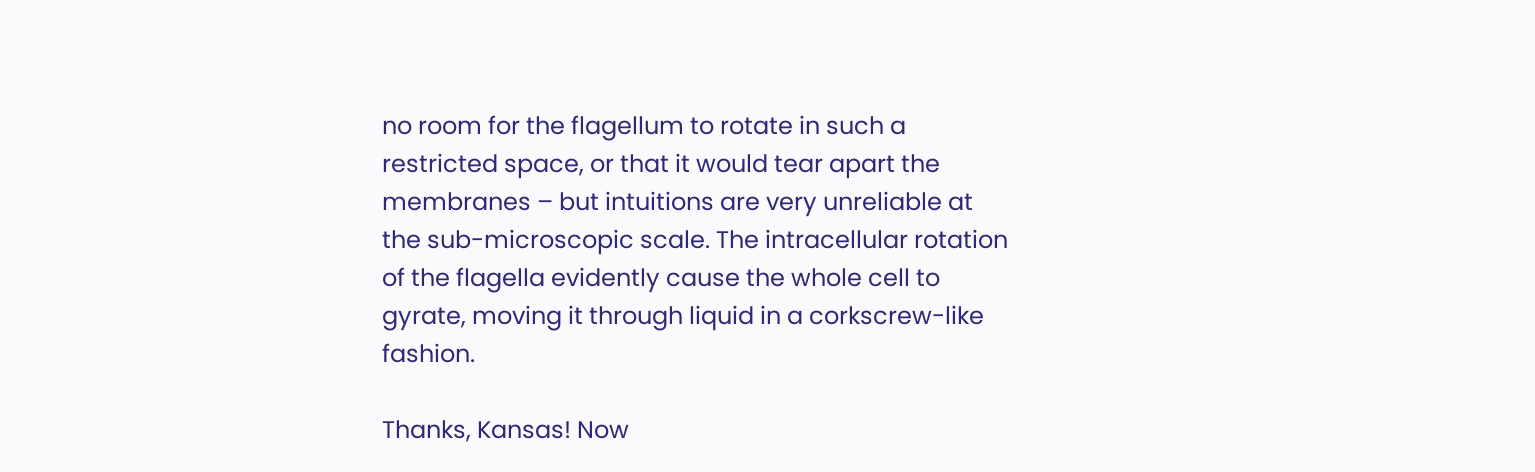no room for the flagellum to rotate in such a restricted space, or that it would tear apart the membranes – but intuitions are very unreliable at the sub-microscopic scale. The intracellular rotation of the flagella evidently cause the whole cell to gyrate, moving it through liquid in a corkscrew-like fashion.

Thanks, Kansas! Now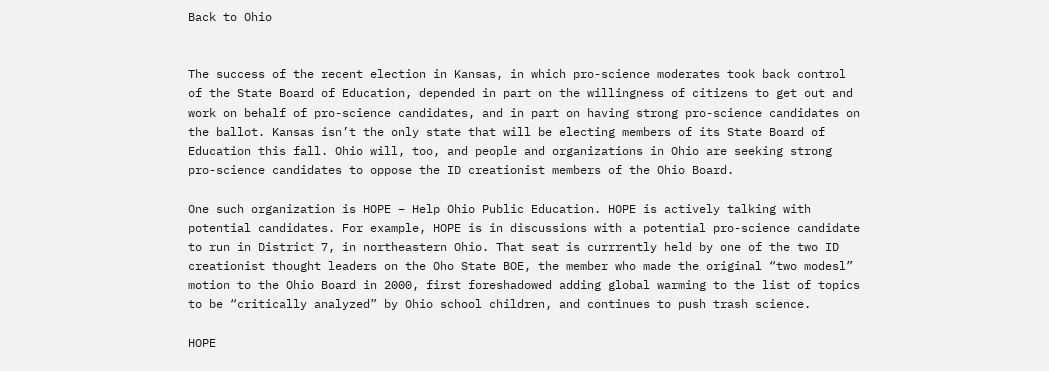Back to Ohio


The success of the recent election in Kansas, in which pro-science moderates took back control of the State Board of Education, depended in part on the willingness of citizens to get out and work on behalf of pro-science candidates, and in part on having strong pro-science candidates on the ballot. Kansas isn’t the only state that will be electing members of its State Board of Education this fall. Ohio will, too, and people and organizations in Ohio are seeking strong pro-science candidates to oppose the ID creationist members of the Ohio Board.

One such organization is HOPE – Help Ohio Public Education. HOPE is actively talking with potential candidates. For example, HOPE is in discussions with a potential pro-science candidate to run in District 7, in northeastern Ohio. That seat is currrently held by one of the two ID creationist thought leaders on the Oho State BOE, the member who made the original “two modesl” motion to the Ohio Board in 2000, first foreshadowed adding global warming to the list of topics to be “critically analyzed” by Ohio school children, and continues to push trash science.

HOPE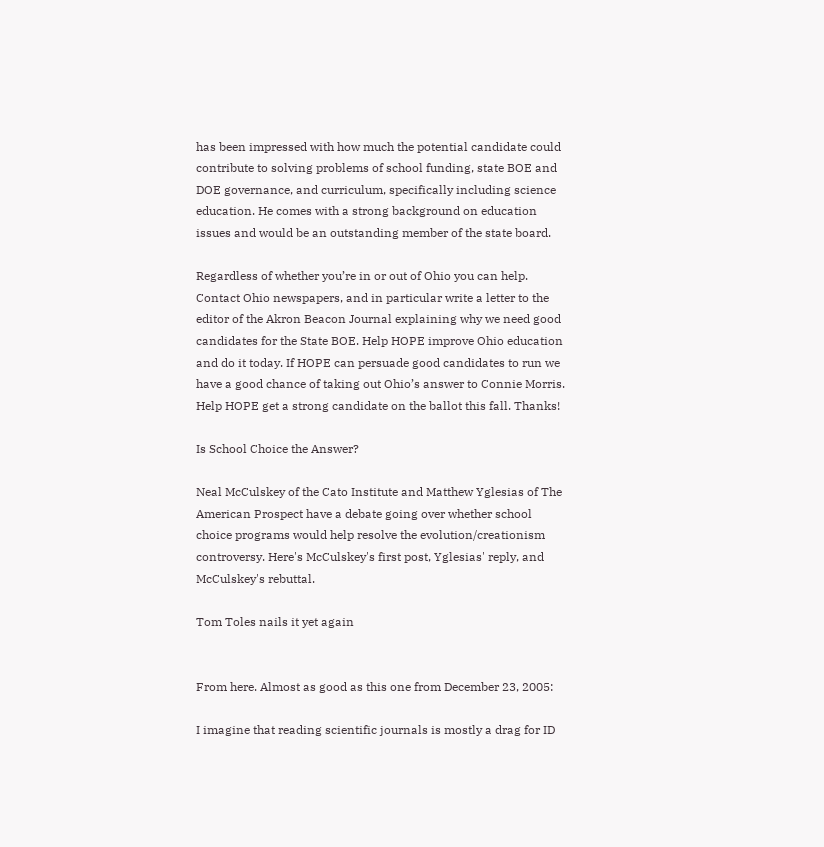has been impressed with how much the potential candidate could contribute to solving problems of school funding, state BOE and DOE governance, and curriculum, specifically including science education. He comes with a strong background on education issues and would be an outstanding member of the state board.

Regardless of whether you’re in or out of Ohio you can help. Contact Ohio newspapers, and in particular write a letter to the editor of the Akron Beacon Journal explaining why we need good candidates for the State BOE. Help HOPE improve Ohio education and do it today. If HOPE can persuade good candidates to run we have a good chance of taking out Ohio’s answer to Connie Morris. Help HOPE get a strong candidate on the ballot this fall. Thanks!

Is School Choice the Answer?

Neal McCulskey of the Cato Institute and Matthew Yglesias of The American Prospect have a debate going over whether school choice programs would help resolve the evolution/creationism controversy. Here's McCulskey's first post, Yglesias' reply, and McCulskey's rebuttal.

Tom Toles nails it yet again


From here. Almost as good as this one from December 23, 2005:

I imagine that reading scientific journals is mostly a drag for ID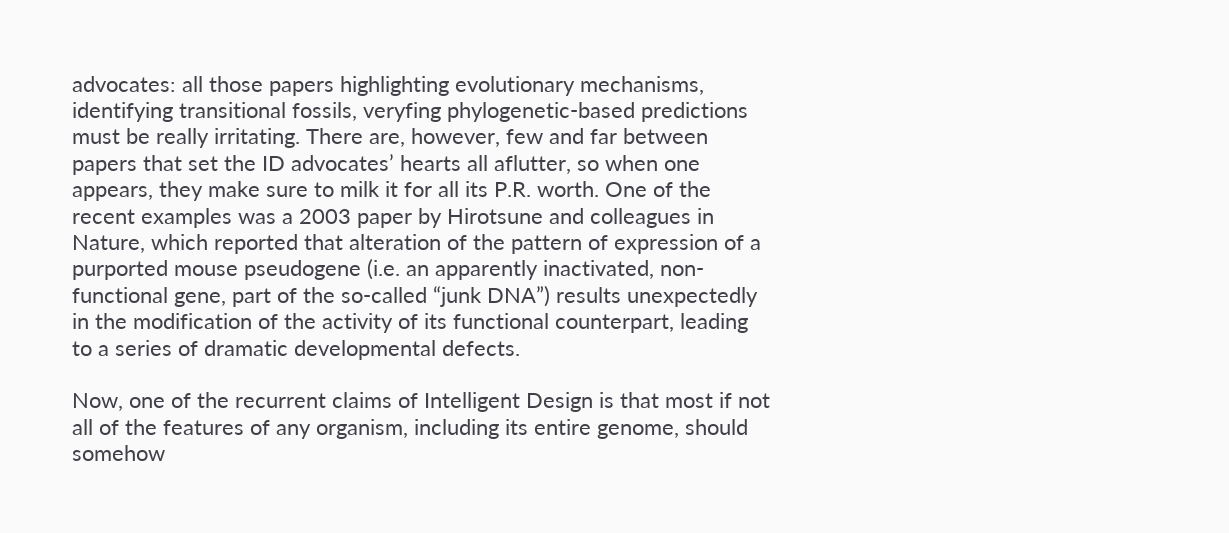advocates: all those papers highlighting evolutionary mechanisms, identifying transitional fossils, veryfing phylogenetic-based predictions must be really irritating. There are, however, few and far between papers that set the ID advocates’ hearts all aflutter, so when one appears, they make sure to milk it for all its P.R. worth. One of the recent examples was a 2003 paper by Hirotsune and colleagues in Nature, which reported that alteration of the pattern of expression of a purported mouse pseudogene (i.e. an apparently inactivated, non-functional gene, part of the so-called “junk DNA”) results unexpectedly in the modification of the activity of its functional counterpart, leading to a series of dramatic developmental defects.

Now, one of the recurrent claims of Intelligent Design is that most if not all of the features of any organism, including its entire genome, should somehow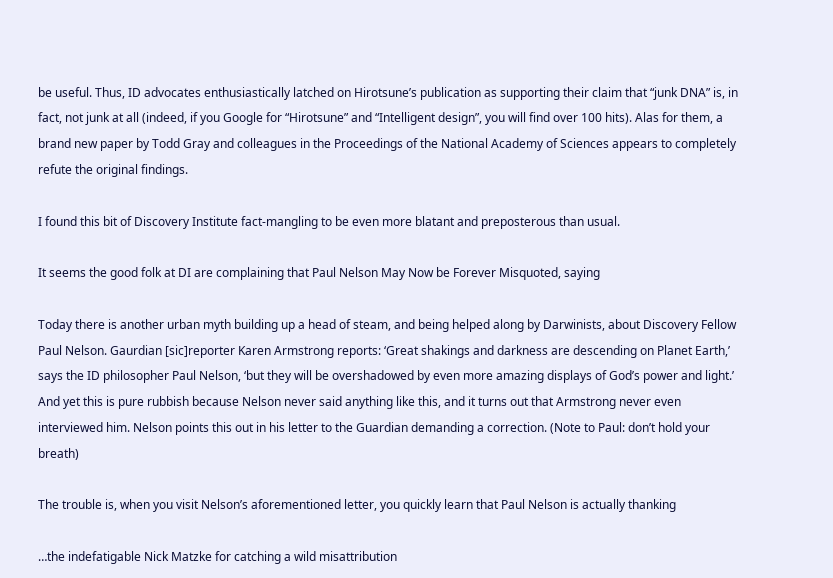be useful. Thus, ID advocates enthusiastically latched on Hirotsune’s publication as supporting their claim that “junk DNA” is, in fact, not junk at all (indeed, if you Google for “Hirotsune” and “Intelligent design”, you will find over 100 hits). Alas for them, a brand new paper by Todd Gray and colleagues in the Proceedings of the National Academy of Sciences appears to completely refute the original findings.

I found this bit of Discovery Institute fact-mangling to be even more blatant and preposterous than usual.

It seems the good folk at DI are complaining that Paul Nelson May Now be Forever Misquoted, saying

Today there is another urban myth building up a head of steam, and being helped along by Darwinists, about Discovery Fellow Paul Nelson. Gaurdian [sic]reporter Karen Armstrong reports: ‘Great shakings and darkness are descending on Planet Earth,’ says the ID philosopher Paul Nelson, ‘but they will be overshadowed by even more amazing displays of God’s power and light.’ And yet this is pure rubbish because Nelson never said anything like this, and it turns out that Armstrong never even interviewed him. Nelson points this out in his letter to the Guardian demanding a correction. (Note to Paul: don’t hold your breath)

The trouble is, when you visit Nelson’s aforementioned letter, you quickly learn that Paul Nelson is actually thanking

…the indefatigable Nick Matzke for catching a wild misattribution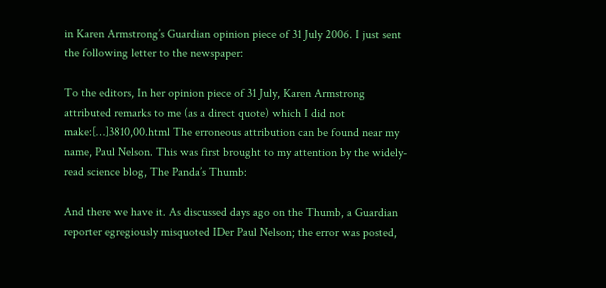in Karen Armstrong’s Guardian opinion piece of 31 July 2006. I just sent the following letter to the newspaper:

To the editors, In her opinion piece of 31 July, Karen Armstrong attributed remarks to me (as a direct quote) which I did not make:[…]3810,00.html The erroneous attribution can be found near my name, Paul Nelson. This was first brought to my attention by the widely-read science blog, The Panda’s Thumb:

And there we have it. As discussed days ago on the Thumb, a Guardian reporter egregiously misquoted IDer Paul Nelson; the error was posted,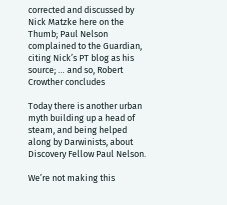corrected and discussed by Nick Matzke here on the Thumb; Paul Nelson complained to the Guardian, citing Nick’s PT blog as his source; … and so, Robert Crowther concludes

Today there is another urban myth building up a head of steam, and being helped along by Darwinists, about Discovery Fellow Paul Nelson.

We’re not making this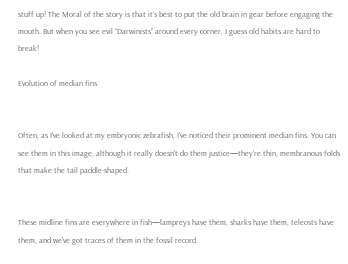stuff up! The Moral of the story is that it’s best to put the old brain in gear before engaging the mouth. But when you see evil “Darwinists” around every corner, I guess old habits are hard to break!

Evolution of median fins


Often, as I've looked at my embryonic zebrafish, I've noticed their prominent median fins. You can see them in this image, although it really doesn't do them justice—they're thin, membranous folds that make the tail paddle-shaped.


These midline fins are everywhere in fish—lampreys have them, sharks have them, teleosts have them, and we've got traces of them in the fossil record.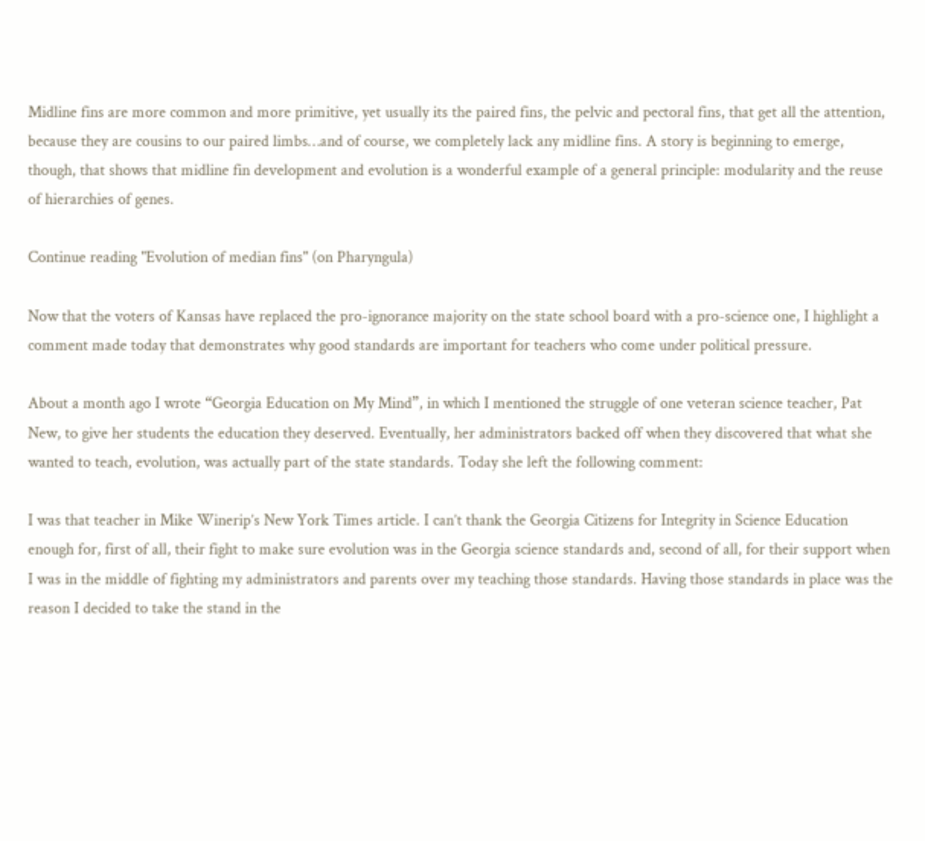Midline fins are more common and more primitive, yet usually its the paired fins, the pelvic and pectoral fins, that get all the attention, because they are cousins to our paired limbs…and of course, we completely lack any midline fins. A story is beginning to emerge, though, that shows that midline fin development and evolution is a wonderful example of a general principle: modularity and the reuse of hierarchies of genes.

Continue reading "Evolution of median fins" (on Pharyngula)

Now that the voters of Kansas have replaced the pro-ignorance majority on the state school board with a pro-science one, I highlight a comment made today that demonstrates why good standards are important for teachers who come under political pressure.

About a month ago I wrote “Georgia Education on My Mind”, in which I mentioned the struggle of one veteran science teacher, Pat New, to give her students the education they deserved. Eventually, her administrators backed off when they discovered that what she wanted to teach, evolution, was actually part of the state standards. Today she left the following comment:

I was that teacher in Mike Winerip’s New York Times article. I can’t thank the Georgia Citizens for Integrity in Science Education enough for, first of all, their fight to make sure evolution was in the Georgia science standards and, second of all, for their support when I was in the middle of fighting my administrators and parents over my teaching those standards. Having those standards in place was the reason I decided to take the stand in the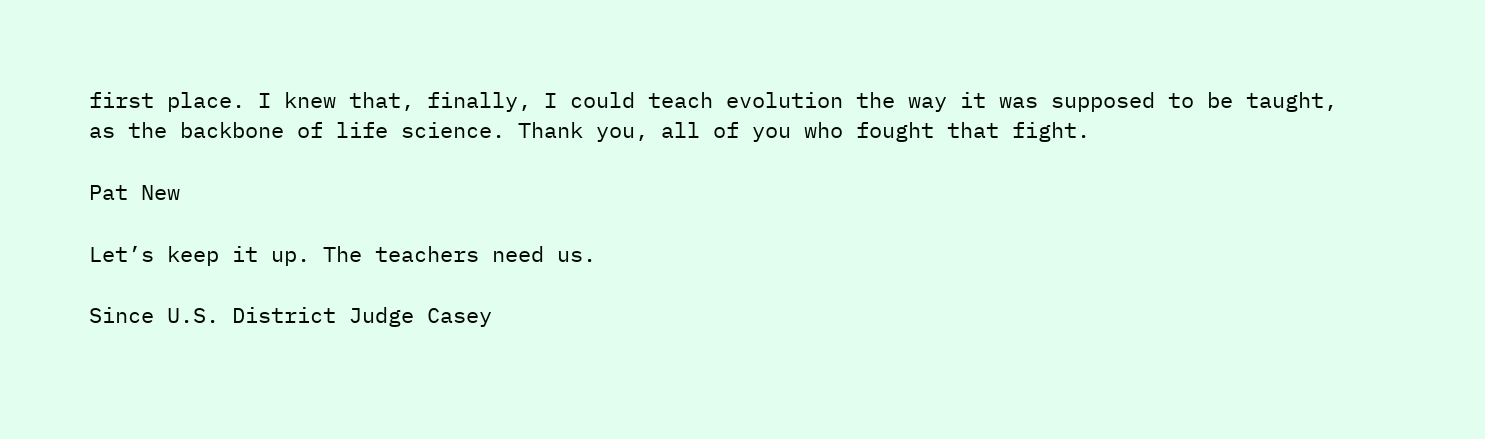first place. I knew that, finally, I could teach evolution the way it was supposed to be taught, as the backbone of life science. Thank you, all of you who fought that fight.

Pat New

Let’s keep it up. The teachers need us.

Since U.S. District Judge Casey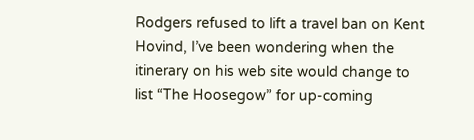Rodgers refused to lift a travel ban on Kent Hovind, I’ve been wondering when the itinerary on his web site would change to list “The Hoosegow” for up-coming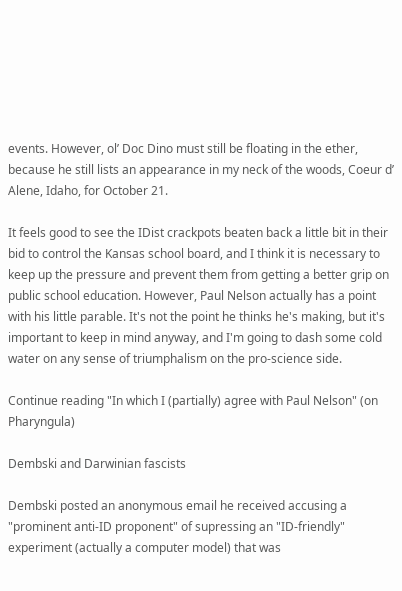events. However, ol’ Doc Dino must still be floating in the ether, because he still lists an appearance in my neck of the woods, Coeur d’ Alene, Idaho, for October 21.

It feels good to see the IDist crackpots beaten back a little bit in their bid to control the Kansas school board, and I think it is necessary to keep up the pressure and prevent them from getting a better grip on public school education. However, Paul Nelson actually has a point with his little parable. It's not the point he thinks he's making, but it's important to keep in mind anyway, and I'm going to dash some cold water on any sense of triumphalism on the pro-science side.

Continue reading "In which I (partially) agree with Paul Nelson" (on Pharyngula)

Dembski and Darwinian fascists

Dembski posted an anonymous email he received accusing a "prominent anti-ID proponent" of supressing an "ID-friendly" experiment (actually a computer model) that was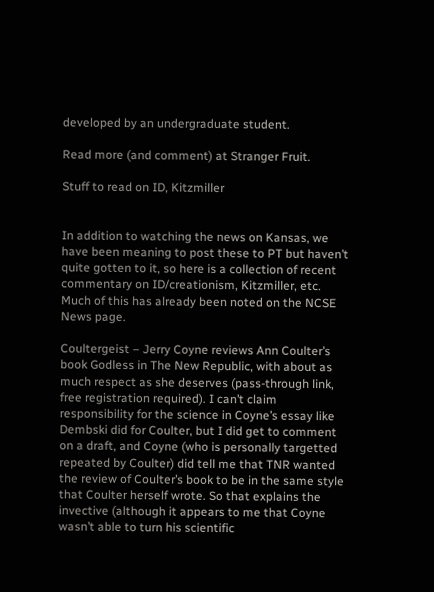developed by an undergraduate student.

Read more (and comment) at Stranger Fruit.

Stuff to read on ID, Kitzmiller


In addition to watching the news on Kansas, we have been meaning to post these to PT but haven’t quite gotten to it, so here is a collection of recent commentary on ID/creationism, Kitzmiller, etc. Much of this has already been noted on the NCSE News page.

Coultergeist – Jerry Coyne reviews Ann Coulter’s book Godless in The New Republic, with about as much respect as she deserves (pass-through link, free registration required). I can’t claim responsibility for the science in Coyne’s essay like Dembski did for Coulter, but I did get to comment on a draft, and Coyne (who is personally targetted repeated by Coulter) did tell me that TNR wanted the review of Coulter’s book to be in the same style that Coulter herself wrote. So that explains the invective (although it appears to me that Coyne wasn’t able to turn his scientific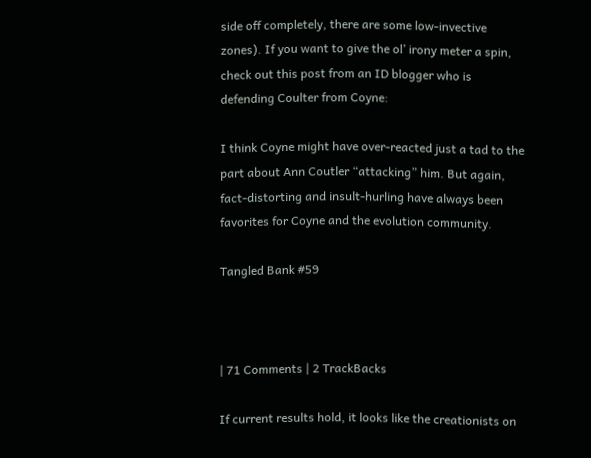side off completely, there are some low-invective zones). If you want to give the ol’ irony meter a spin, check out this post from an ID blogger who is defending Coulter from Coyne:

I think Coyne might have over-reacted just a tad to the part about Ann Coutler “attacking” him. But again, fact-distorting and insult-hurling have always been favorites for Coyne and the evolution community.

Tangled Bank #59



| 71 Comments | 2 TrackBacks

If current results hold, it looks like the creationists on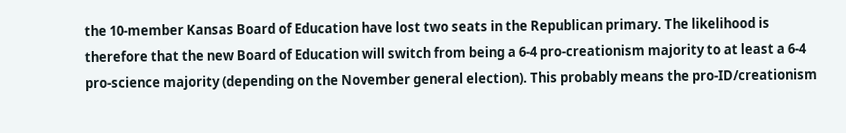the 10-member Kansas Board of Education have lost two seats in the Republican primary. The likelihood is therefore that the new Board of Education will switch from being a 6-4 pro-creationism majority to at least a 6-4 pro-science majority (depending on the November general election). This probably means the pro-ID/creationism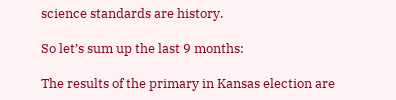science standards are history.

So let’s sum up the last 9 months:

The results of the primary in Kansas election are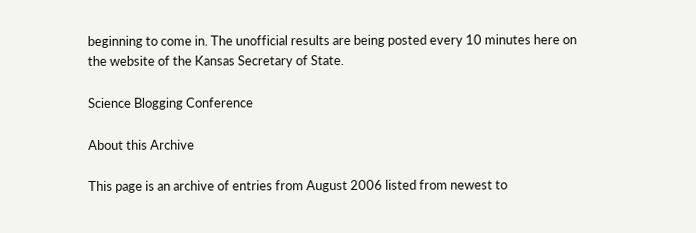beginning to come in. The unofficial results are being posted every 10 minutes here on the website of the Kansas Secretary of State.

Science Blogging Conference

About this Archive

This page is an archive of entries from August 2006 listed from newest to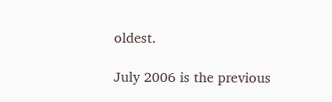oldest.

July 2006 is the previous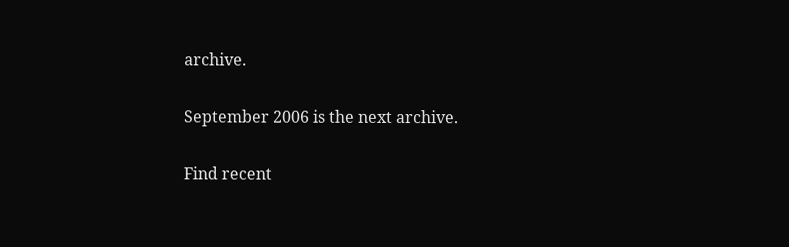archive.

September 2006 is the next archive.

Find recent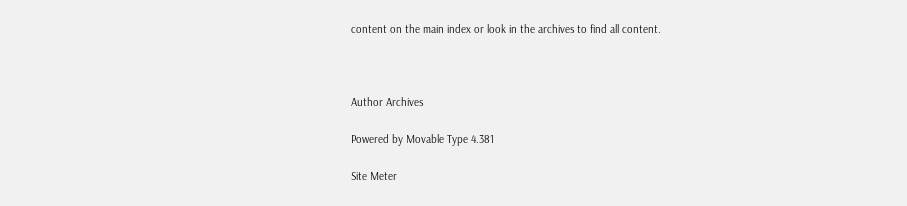content on the main index or look in the archives to find all content.



Author Archives

Powered by Movable Type 4.381

Site Meter